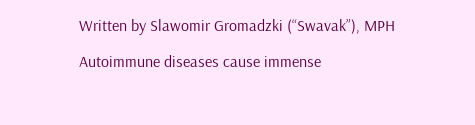Written by Slawomir Gromadzki (“Swavak”), MPH

Autoimmune diseases cause immense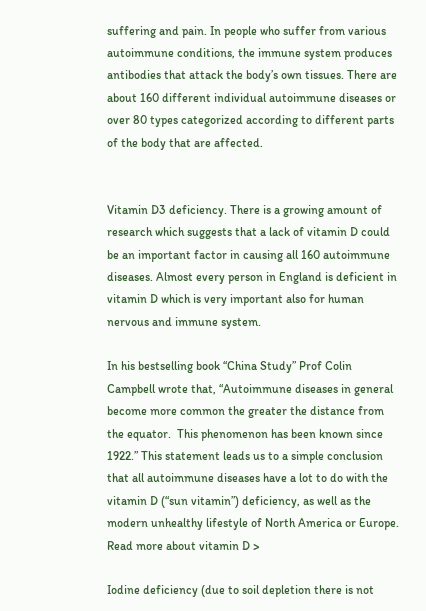suffering and pain. In people who suffer from various autoimmune conditions, the immune system produces antibodies that attack the body’s own tissues. There are about 160 different individual autoimmune diseases or over 80 types categorized according to different parts of the body that are affected.


Vitamin D3 deficiency. There is a growing amount of research which suggests that a lack of vitamin D could be an important factor in causing all 160 autoimmune diseases. Almost every person in England is deficient in vitamin D which is very important also for human nervous and immune system.

In his bestselling book “China Study” Prof Colin Campbell wrote that, “Autoimmune diseases in general become more common the greater the distance from the equator.  This phenomenon has been known since 1922.” This statement leads us to a simple conclusion that all autoimmune diseases have a lot to do with the vitamin D (“sun vitamin”) deficiency, as well as the modern unhealthy lifestyle of North America or Europe. Read more about vitamin D >

Iodine deficiency (due to soil depletion there is not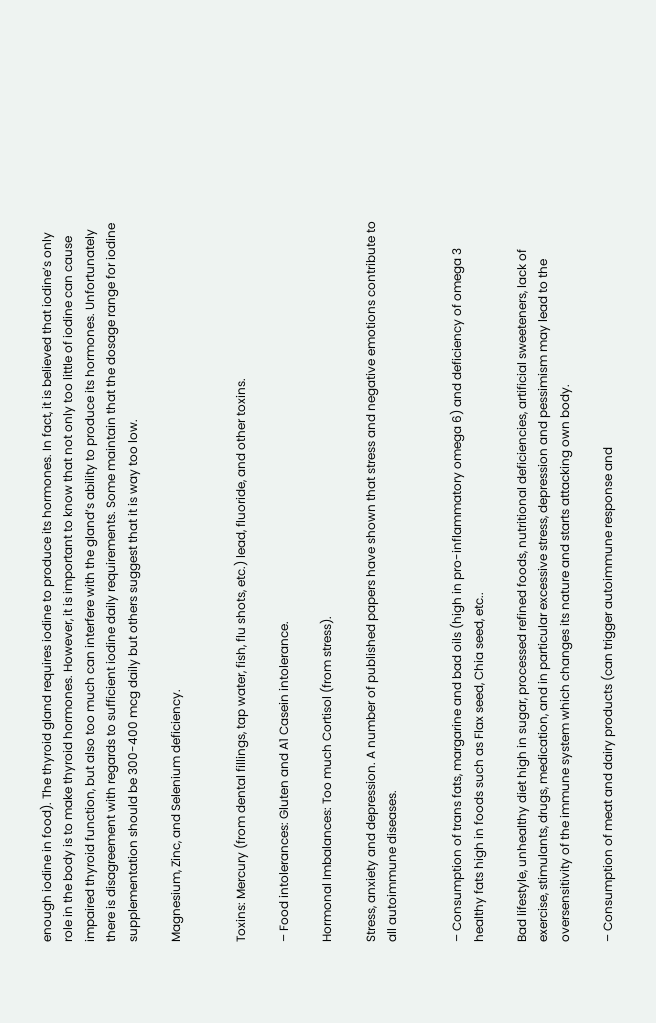enough iodine in food). The thyroid gland requires iodine to produce its hormones. In fact, it is believed that iodine’s only role in the body is to make thyroid hormones. However, it is important to know that not only too little of iodine can cause impaired thyroid function, but also too much can interfere with the gland’s ability to produce its hormones. Unfortunately there is disagreement with regards to sufficient iodine daily requirements. Some maintain that the dosage range for iodine supplementation should be 300-400 mcg daily but others suggest that it is way too low.

Magnesium, Zinc, and Selenium deficiency.


Toxins: Mercury (from dental fillings, tap water, fish, flu shots, etc.) lead, fluoride, and other toxins.

– Food intolerances: Gluten and A1 Casein intolerance.

Hormonal Imbalances: Too much Cortisol (from stress).

Stress, anxiety and depression. A number of published papers have shown that stress and negative emotions contribute to all autoimmune diseases.


– Consumption of trans fats, margarine and bad oils (high in pro-inflammatory omega 6) and deficiency of omega 3 healthy fats high in foods such as Flax seed, Chia seed, etc..

Bad lifestyle, unhealthy diet high in sugar, processed refined foods, nutritional deficiencies, artificial sweeteners, lack of exercise, stimulants, drugs, medication, and in particular excessive stress, depression and pessimism may lead to the oversensitivity of the immune system which changes its nature and starts attacking own body.

– Consumption of meat and dairy products (can trigger autoimmune response and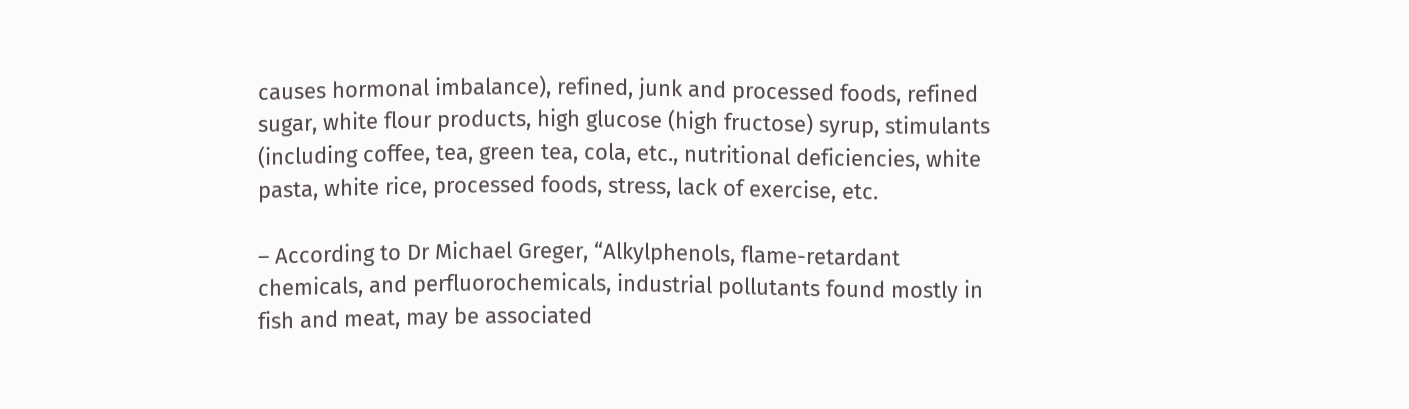causes hormonal imbalance), refined, junk and processed foods, refined sugar, white flour products, high glucose (high fructose) syrup, stimulants (including coffee, tea, green tea, cola, etc., nutritional deficiencies, white pasta, white rice, processed foods, stress, lack of exercise, etc.

– According to Dr Michael Greger, “Alkylphenols, flame-retardant chemicals, and perfluorochemicals, industrial pollutants found mostly in fish and meat, may be associated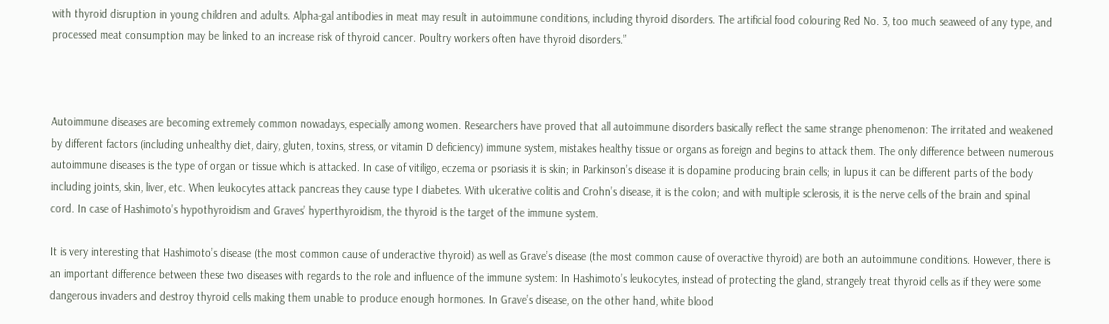with thyroid disruption in young children and adults. Alpha-gal antibodies in meat may result in autoimmune conditions, including thyroid disorders. The artificial food colouring Red No. 3, too much seaweed of any type, and processed meat consumption may be linked to an increase risk of thyroid cancer. Poultry workers often have thyroid disorders.”



Autoimmune diseases are becoming extremely common nowadays, especially among women. Researchers have proved that all autoimmune disorders basically reflect the same strange phenomenon: The irritated and weakened by different factors (including unhealthy diet, dairy, gluten, toxins, stress, or vitamin D deficiency) immune system, mistakes healthy tissue or organs as foreign and begins to attack them. The only difference between numerous autoimmune diseases is the type of organ or tissue which is attacked. In case of vitiligo, eczema or psoriasis it is skin; in Parkinson’s disease it is dopamine producing brain cells; in lupus it can be different parts of the body including joints, skin, liver, etc. When leukocytes attack pancreas they cause type I diabetes. With ulcerative colitis and Crohn’s disease, it is the colon; and with multiple sclerosis, it is the nerve cells of the brain and spinal cord. In case of Hashimoto’s hypothyroidism and Graves’ hyperthyroidism, the thyroid is the target of the immune system.

It is very interesting that Hashimoto’s disease (the most common cause of underactive thyroid) as well as Grave’s disease (the most common cause of overactive thyroid) are both an autoimmune conditions. However, there is an important difference between these two diseases with regards to the role and influence of the immune system: In Hashimoto’s leukocytes, instead of protecting the gland, strangely treat thyroid cells as if they were some dangerous invaders and destroy thyroid cells making them unable to produce enough hormones. In Grave’s disease, on the other hand, white blood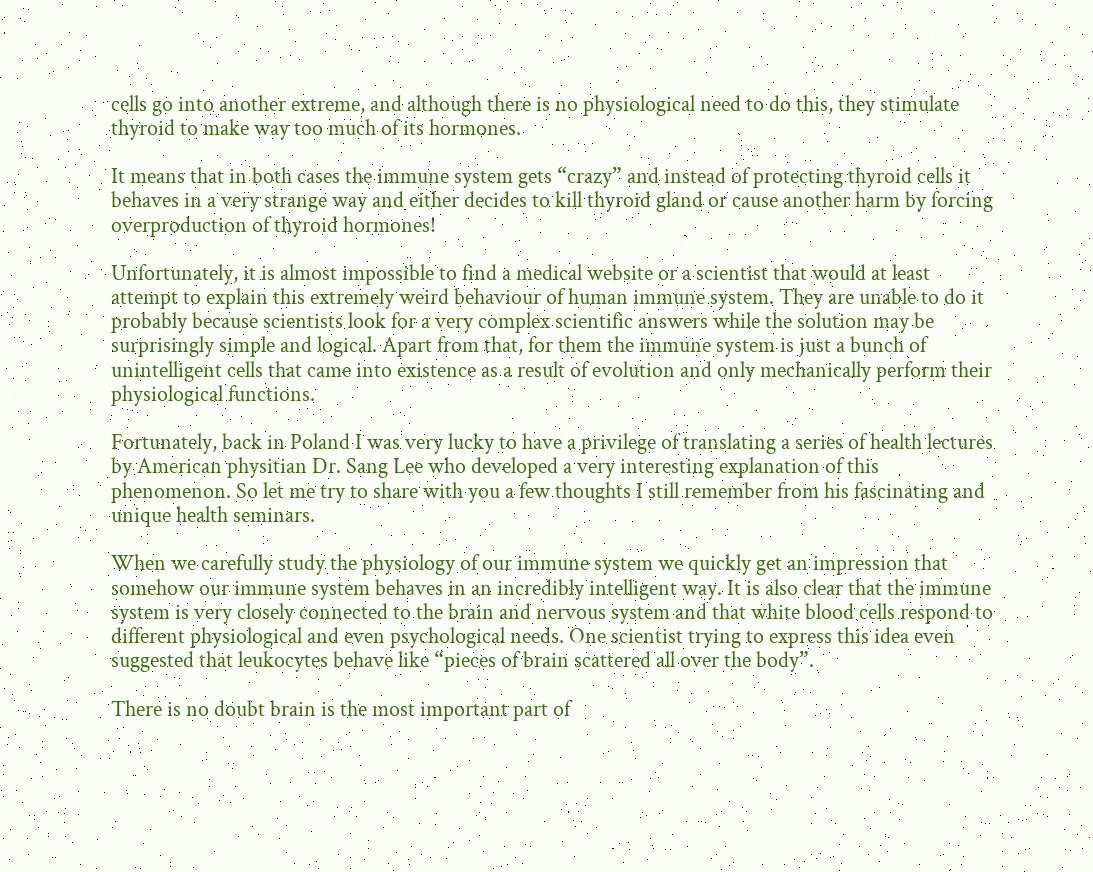cells go into another extreme, and although there is no physiological need to do this, they stimulate thyroid to make way too much of its hormones.

It means that in both cases the immune system gets “crazy” and instead of protecting thyroid cells it behaves in a very strange way and either decides to kill thyroid gland or cause another harm by forcing overproduction of thyroid hormones!

Unfortunately, it is almost impossible to find a medical website or a scientist that would at least attempt to explain this extremely weird behaviour of human immune system. They are unable to do it probably because scientists look for a very complex scientific answers while the solution may be surprisingly simple and logical. Apart from that, for them the immune system is just a bunch of unintelligent cells that came into existence as a result of evolution and only mechanically perform their physiological functions.

Fortunately, back in Poland I was very lucky to have a privilege of translating a series of health lectures by American physitian Dr. Sang Lee who developed a very interesting explanation of this phenomenon. So let me try to share with you a few thoughts I still remember from his fascinating and unique health seminars.

When we carefully study the physiology of our immune system we quickly get an impression that somehow our immune system behaves in an incredibly intelligent way. It is also clear that the immune system is very closely connected to the brain and nervous system and that white blood cells respond to different physiological and even psychological needs. One scientist trying to express this idea even suggested that leukocytes behave like “pieces of brain scattered all over the body”.

There is no doubt brain is the most important part of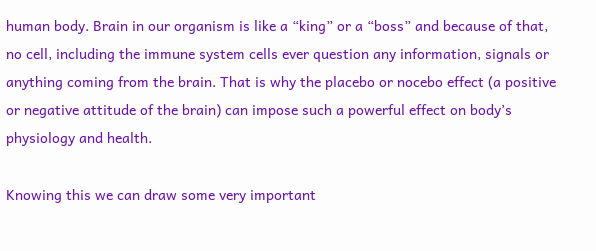human body. Brain in our organism is like a “king” or a “boss” and because of that, no cell, including the immune system cells ever question any information, signals or anything coming from the brain. That is why the placebo or nocebo effect (a positive or negative attitude of the brain) can impose such a powerful effect on body’s physiology and health.

Knowing this we can draw some very important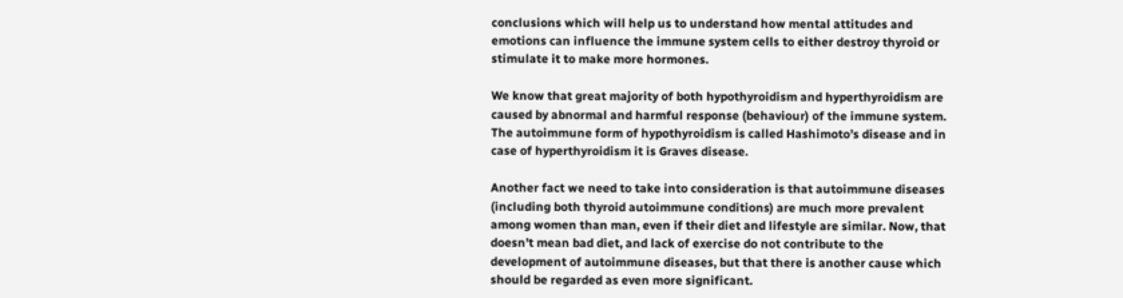conclusions which will help us to understand how mental attitudes and emotions can influence the immune system cells to either destroy thyroid or stimulate it to make more hormones.

We know that great majority of both hypothyroidism and hyperthyroidism are caused by abnormal and harmful response (behaviour) of the immune system. The autoimmune form of hypothyroidism is called Hashimoto’s disease and in case of hyperthyroidism it is Graves disease.

Another fact we need to take into consideration is that autoimmune diseases (including both thyroid autoimmune conditions) are much more prevalent among women than man, even if their diet and lifestyle are similar. Now, that doesn’t mean bad diet, and lack of exercise do not contribute to the development of autoimmune diseases, but that there is another cause which should be regarded as even more significant.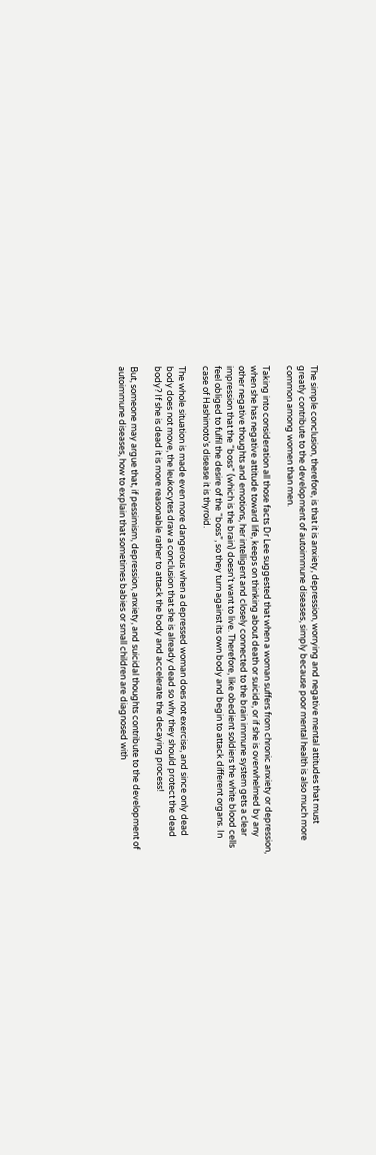The simple conclusion, therefore, is that it is anxiety, depression, worrying and negative mental attitudes that must greatly contribute to the development of autoimmune diseases, simply because poor mental health is also much more common among women than men.

Taking into consideration all those facts Dr Lee suggested that when a woman suffers from chronic anxiety or depression, when she has negative attitude toward life, keeps on thinking about death or suicide, or if she is overwhelmed by any other negative thoughts and emotions, her intelligent and closely connected to the brain immune system gets a clear impression that the “boss” (which is the brain) doesn’t want to live. Therefore, like obedient soldiers the white blood cells feel obliged to fulfil the desire of the “boss”, so they turn against its own body and begin to attack different organs. In case of Hashimoto’s disease it is thyroid.

The whole situation is made even more dangerous when a depressed woman does not exercise, and since only dead body does not move, the leukocytes draw a conclusion that she is already dead so why they should protect the dead body? If she is dead it is more reasonable rather to attack the body and accelerate the decaying process!

But, someone may argue that, if pessimism, depression, anxiety, and suicidal thoughts contribute to the development of autoimmune diseases, how to explain that sometimes babies or small children are diagnosed with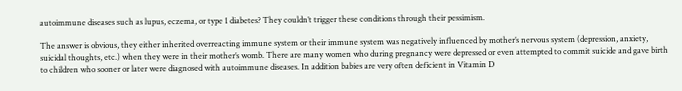autoimmune diseases such as lupus, eczema, or type 1 diabetes? They couldn’t trigger these conditions through their pessimism.

The answer is obvious, they either inherited overreacting immune system or their immune system was negatively influenced by mother’s nervous system (depression, anxiety, suicidal thoughts, etc.) when they were in their mother’s womb. There are many women who during pregnancy were depressed or even attempted to commit suicide and gave birth to children who sooner or later were diagnosed with autoimmune diseases. In addition babies are very often deficient in Vitamin D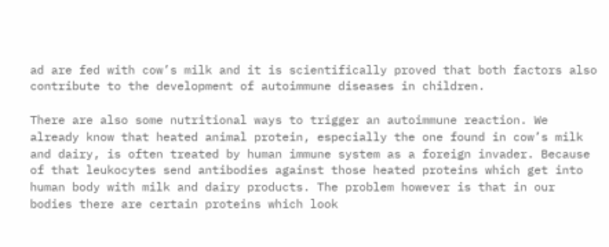ad are fed with cow’s milk and it is scientifically proved that both factors also contribute to the development of autoimmune diseases in children.

There are also some nutritional ways to trigger an autoimmune reaction. We already know that heated animal protein, especially the one found in cow’s milk and dairy, is often treated by human immune system as a foreign invader. Because of that leukocytes send antibodies against those heated proteins which get into human body with milk and dairy products. The problem however is that in our bodies there are certain proteins which look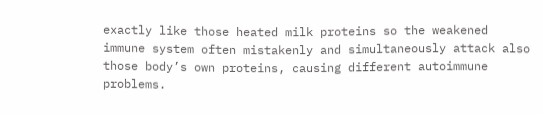exactly like those heated milk proteins so the weakened immune system often mistakenly and simultaneously attack also those body’s own proteins, causing different autoimmune problems.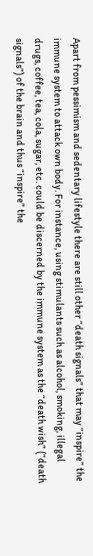Apart from pessimism and sedentary lifestyle there are still other “death signals” that may “inspire” the immune system to attack own body. For instance, using stimulants such as alcohol, smoking, illegal drugs, coffee, tea, cola, sugar, etc. could be discerned by the immune system as the “death wish” (“death signals”) of the brain and thus “inspire” the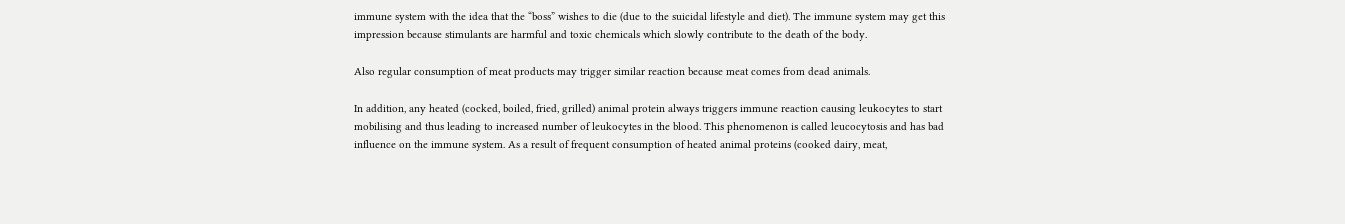immune system with the idea that the “boss” wishes to die (due to the suicidal lifestyle and diet). The immune system may get this impression because stimulants are harmful and toxic chemicals which slowly contribute to the death of the body.

Also regular consumption of meat products may trigger similar reaction because meat comes from dead animals.

In addition, any heated (cocked, boiled, fried, grilled) animal protein always triggers immune reaction causing leukocytes to start mobilising and thus leading to increased number of leukocytes in the blood. This phenomenon is called leucocytosis and has bad influence on the immune system. As a result of frequent consumption of heated animal proteins (cooked dairy, meat,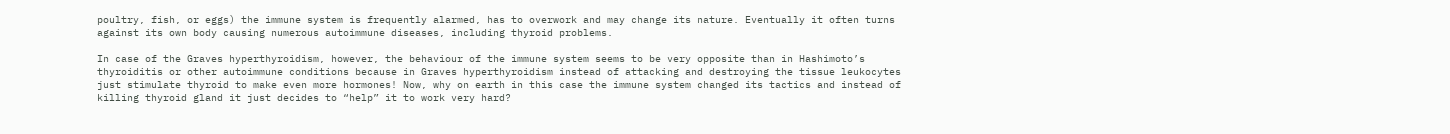poultry, fish, or eggs) the immune system is frequently alarmed, has to overwork and may change its nature. Eventually it often turns against its own body causing numerous autoimmune diseases, including thyroid problems.

In case of the Graves hyperthyroidism, however, the behaviour of the immune system seems to be very opposite than in Hashimoto’s thyroiditis or other autoimmune conditions because in Graves hyperthyroidism instead of attacking and destroying the tissue leukocytes just stimulate thyroid to make even more hormones! Now, why on earth in this case the immune system changed its tactics and instead of killing thyroid gland it just decides to “help” it to work very hard?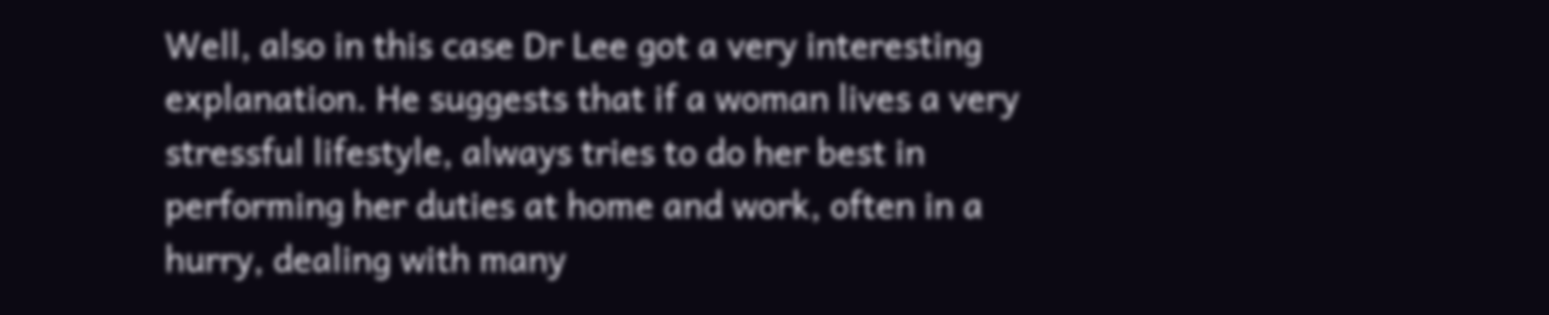Well, also in this case Dr Lee got a very interesting explanation. He suggests that if a woman lives a very stressful lifestyle, always tries to do her best in performing her duties at home and work, often in a hurry, dealing with many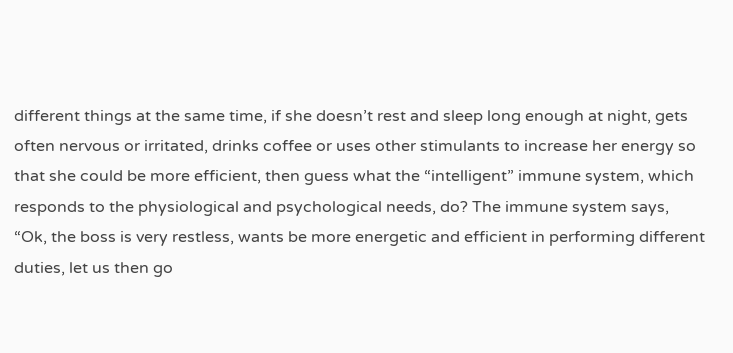different things at the same time, if she doesn’t rest and sleep long enough at night, gets often nervous or irritated, drinks coffee or uses other stimulants to increase her energy so that she could be more efficient, then guess what the “intelligent” immune system, which responds to the physiological and psychological needs, do? The immune system says, “Ok, the boss is very restless, wants be more energetic and efficient in performing different duties, let us then go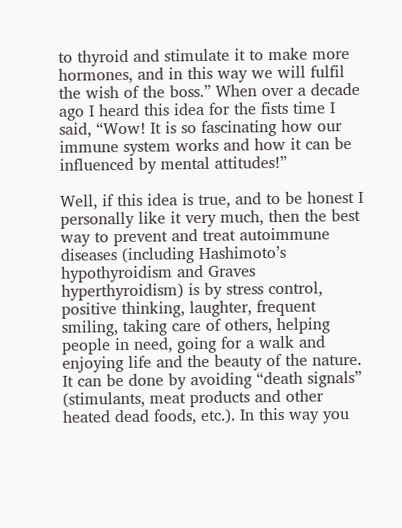to thyroid and stimulate it to make more hormones, and in this way we will fulfil the wish of the boss.” When over a decade ago I heard this idea for the fists time I said, “Wow! It is so fascinating how our immune system works and how it can be influenced by mental attitudes!”

Well, if this idea is true, and to be honest I personally like it very much, then the best way to prevent and treat autoimmune diseases (including Hashimoto’s hypothyroidism and Graves hyperthyroidism) is by stress control, positive thinking, laughter, frequent smiling, taking care of others, helping people in need, going for a walk and enjoying life and the beauty of the nature. It can be done by avoiding “death signals” (stimulants, meat products and other heated dead foods, etc.). In this way you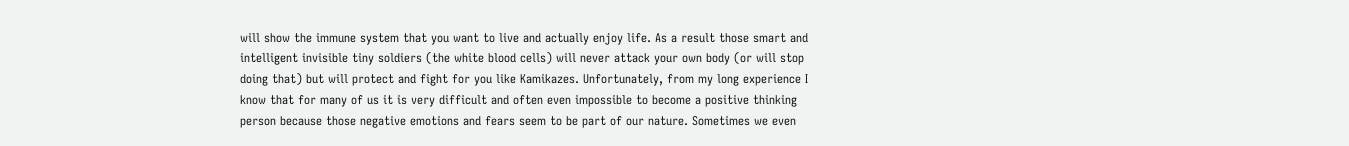will show the immune system that you want to live and actually enjoy life. As a result those smart and intelligent invisible tiny soldiers (the white blood cells) will never attack your own body (or will stop doing that) but will protect and fight for you like Kamikazes. Unfortunately, from my long experience I know that for many of us it is very difficult and often even impossible to become a positive thinking person because those negative emotions and fears seem to be part of our nature. Sometimes we even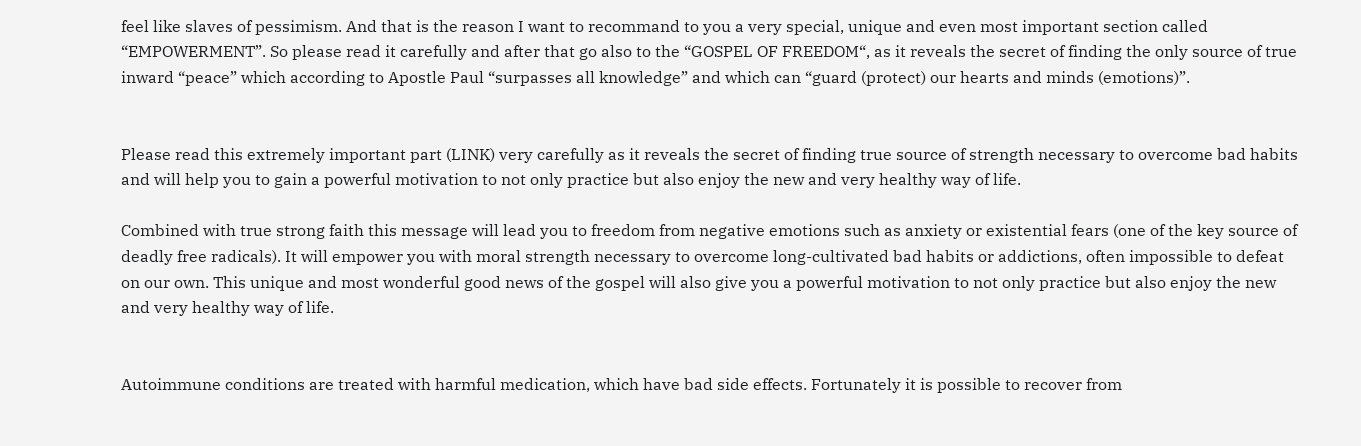feel like slaves of pessimism. And that is the reason I want to recommand to you a very special, unique and even most important section called “EMPOWERMENT”. So please read it carefully and after that go also to the “GOSPEL OF FREEDOM“, as it reveals the secret of finding the only source of true inward “peace” which according to Apostle Paul “surpasses all knowledge” and which can “guard (protect) our hearts and minds (emotions)”.


Please read this extremely important part (LINK) very carefully as it reveals the secret of finding true source of strength necessary to overcome bad habits and will help you to gain a powerful motivation to not only practice but also enjoy the new and very healthy way of life.

Combined with true strong faith this message will lead you to freedom from negative emotions such as anxiety or existential fears (one of the key source of deadly free radicals). It will empower you with moral strength necessary to overcome long-cultivated bad habits or addictions, often impossible to defeat on our own. This unique and most wonderful good news of the gospel will also give you a powerful motivation to not only practice but also enjoy the new and very healthy way of life.


Autoimmune conditions are treated with harmful medication, which have bad side effects. Fortunately it is possible to recover from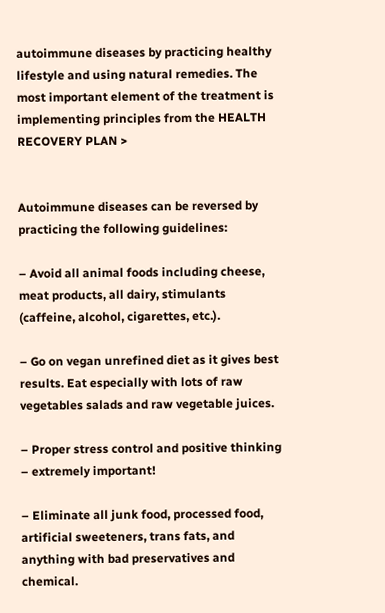autoimmune diseases by practicing healthy lifestyle and using natural remedies. The most important element of the treatment is implementing principles from the HEALTH RECOVERY PLAN >


Autoimmune diseases can be reversed by practicing the following guidelines:

– Avoid all animal foods including cheese, meat products, all dairy, stimulants (caffeine, alcohol, cigarettes, etc.).

– Go on vegan unrefined diet as it gives best results. Eat especially with lots of raw vegetables salads and raw vegetable juices.

– Proper stress control and positive thinking – extremely important!

– Eliminate all junk food, processed food, artificial sweeteners, trans fats, and anything with bad preservatives and chemical.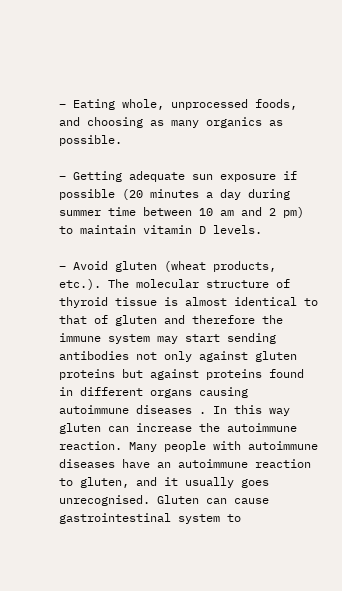– Eating whole, unprocessed foods, and choosing as many organics as possible.

– Getting adequate sun exposure if possible (20 minutes a day during summer time between 10 am and 2 pm) to maintain vitamin D levels.

– Avoid gluten (wheat products, etc.). The molecular structure of thyroid tissue is almost identical to that of gluten and therefore the immune system may start sending antibodies not only against gluten proteins but against proteins found in different organs causing autoimmune diseases . In this way gluten can increase the autoimmune reaction. Many people with autoimmune diseases have an autoimmune reaction to gluten, and it usually goes unrecognised. Gluten can cause gastrointestinal system to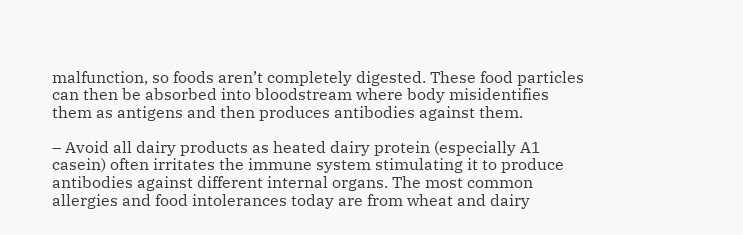malfunction, so foods aren’t completely digested. These food particles can then be absorbed into bloodstream where body misidentifies them as antigens and then produces antibodies against them.

– Avoid all dairy products as heated dairy protein (especially A1 casein) often irritates the immune system stimulating it to produce antibodies against different internal organs. The most common allergies and food intolerances today are from wheat and dairy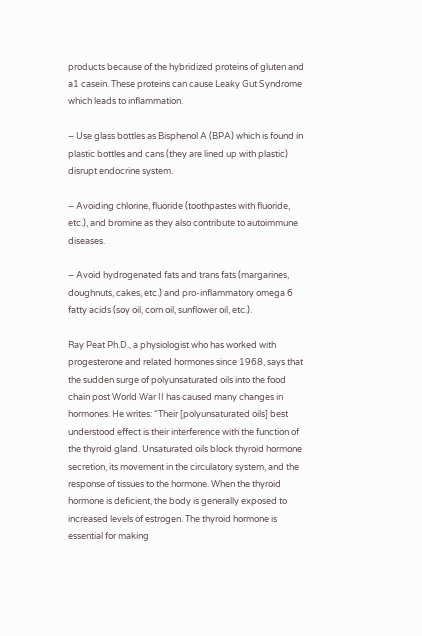products because of the hybridized proteins of gluten and a1 casein. These proteins can cause Leaky Gut Syndrome which leads to inflammation.

– Use glass bottles as Bisphenol A (BPA) which is found in plastic bottles and cans (they are lined up with plastic) disrupt endocrine system.

– Avoiding chlorine, fluoride (toothpastes with fluoride, etc.), and bromine as they also contribute to autoimmune diseases.

– Avoid hydrogenated fats and trans fats (margarines, doughnuts, cakes, etc.) and pro-inflammatory omega 6 fatty acids (soy oil, corn oil, sunflower oil, etc.).

Ray Peat Ph.D., a physiologist who has worked with progesterone and related hormones since 1968, says that the sudden surge of polyunsaturated oils into the food chain post World War II has caused many changes in hormones. He writes: “Their [polyunsaturated oils] best understood effect is their interference with the function of the thyroid gland. Unsaturated oils block thyroid hormone secretion, its movement in the circulatory system, and the response of tissues to the hormone. When the thyroid hormone is deficient, the body is generally exposed to increased levels of estrogen. The thyroid hormone is essential for making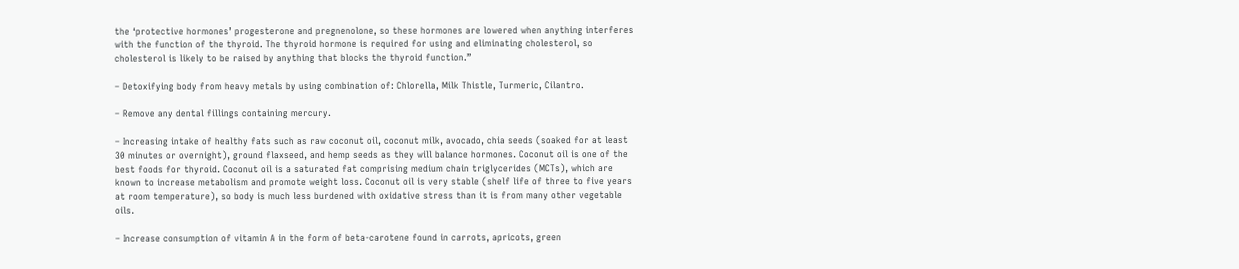the ‘protective hormones’ progesterone and pregnenolone, so these hormones are lowered when anything interferes with the function of the thyroid. The thyroid hormone is required for using and eliminating cholesterol, so cholesterol is likely to be raised by anything that blocks the thyroid function.”

– Detoxifying body from heavy metals by using combination of: Chlorella, Milk Thistle, Turmeric, Cilantro.

– Remove any dental fillings containing mercury.

– Increasing intake of healthy fats such as raw coconut oil, coconut milk, avocado, chia seeds (soaked for at least 30 minutes or overnight), ground flaxseed, and hemp seeds as they will balance hormones. Coconut oil is one of the best foods for thyroid. Coconut oil is a saturated fat comprising medium chain triglycerides (MCTs), which are known to increase metabolism and promote weight loss. Coconut oil is very stable (shelf life of three to five years at room temperature), so body is much less burdened with oxidative stress than it is from many other vegetable oils.

– Increase consumption of vitamin A in the form of beta-carotene found in carrots, apricots, green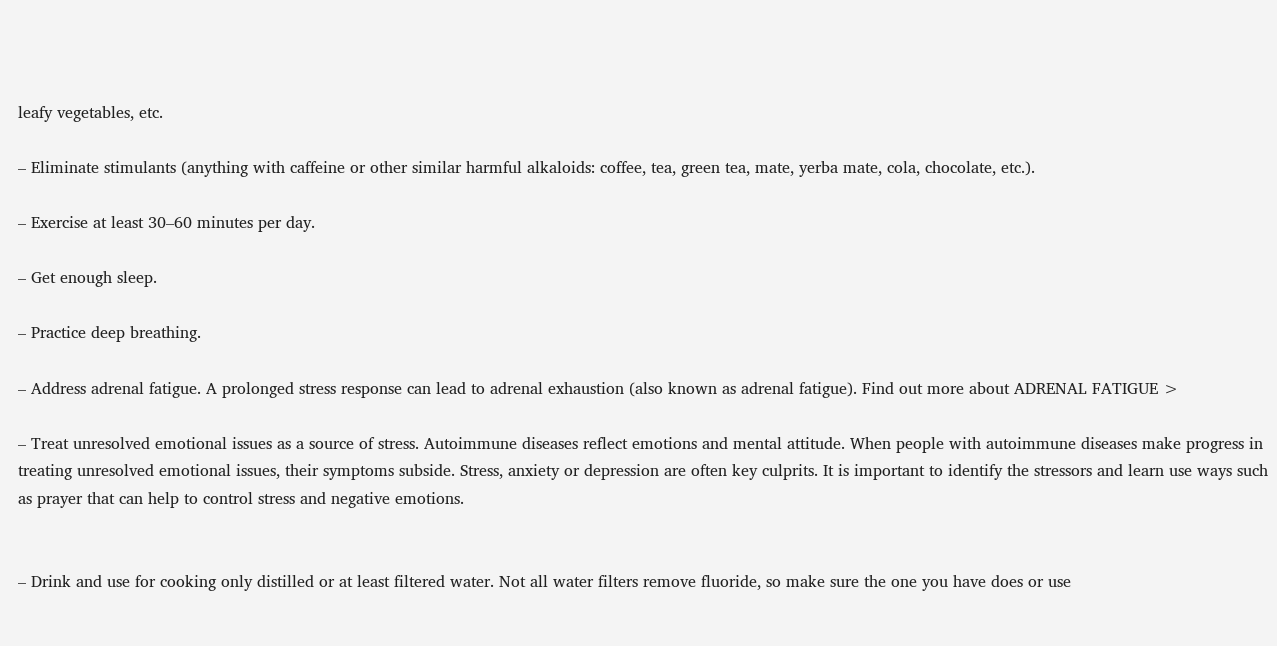leafy vegetables, etc.

– Eliminate stimulants (anything with caffeine or other similar harmful alkaloids: coffee, tea, green tea, mate, yerba mate, cola, chocolate, etc.).

– Exercise at least 30–60 minutes per day.

– Get enough sleep.

– Practice deep breathing.

– Address adrenal fatigue. A prolonged stress response can lead to adrenal exhaustion (also known as adrenal fatigue). Find out more about ADRENAL FATIGUE >

– Treat unresolved emotional issues as a source of stress. Autoimmune diseases reflect emotions and mental attitude. When people with autoimmune diseases make progress in treating unresolved emotional issues, their symptoms subside. Stress, anxiety or depression are often key culprits. It is important to identify the stressors and learn use ways such as prayer that can help to control stress and negative emotions.


– Drink and use for cooking only distilled or at least filtered water. Not all water filters remove fluoride, so make sure the one you have does or use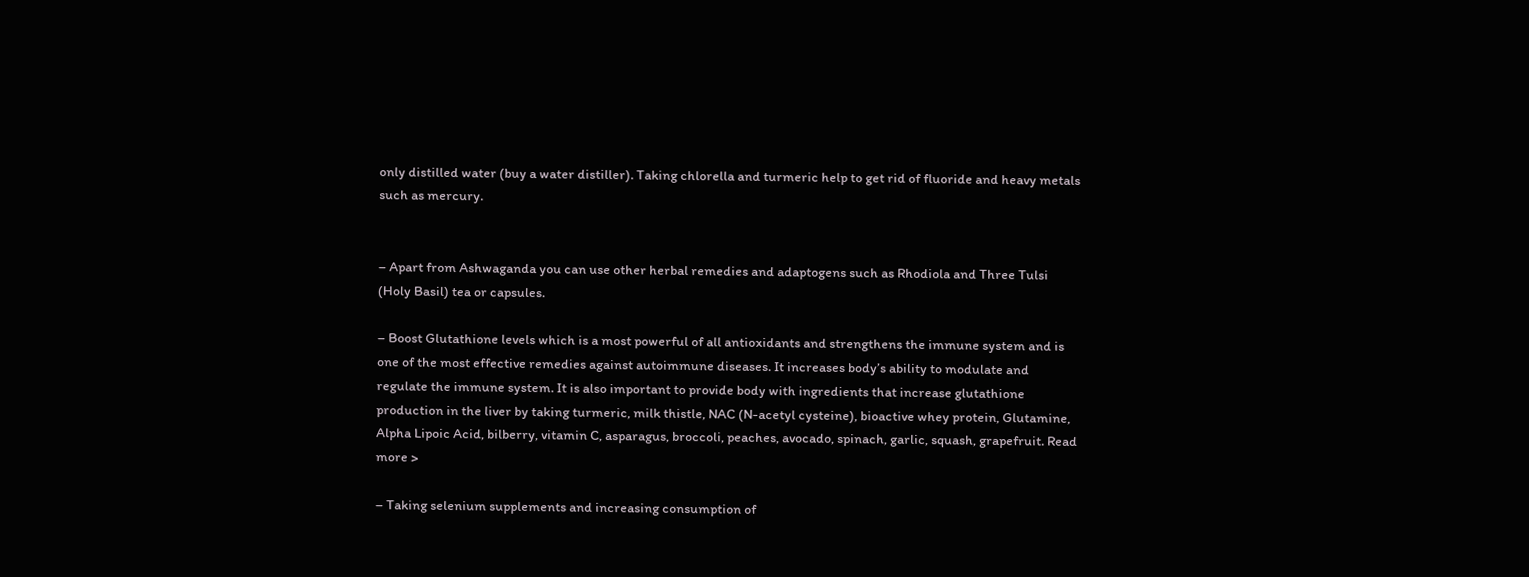only distilled water (buy a water distiller). Taking chlorella and turmeric help to get rid of fluoride and heavy metals such as mercury.


– Apart from Ashwaganda you can use other herbal remedies and adaptogens such as Rhodiola and Three Tulsi (Holy Basil) tea or capsules.

– Boost Glutathione levels which is a most powerful of all antioxidants and strengthens the immune system and is one of the most effective remedies against autoimmune diseases. It increases body’s ability to modulate and regulate the immune system. It is also important to provide body with ingredients that increase glutathione production in the liver by taking turmeric, milk thistle, NAC (N-acetyl cysteine), bioactive whey protein, Glutamine, Alpha Lipoic Acid, bilberry, vitamin C, asparagus, broccoli, peaches, avocado, spinach, garlic, squash, grapefruit. Read more >

– Taking selenium supplements and increasing consumption of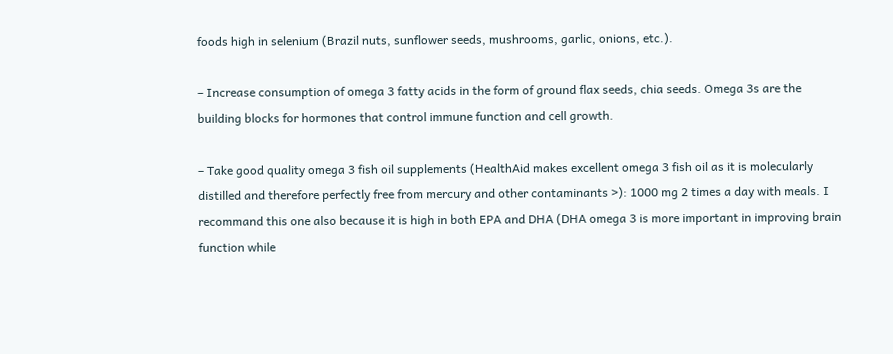foods high in selenium (Brazil nuts, sunflower seeds, mushrooms, garlic, onions, etc.).

– Increase consumption of omega 3 fatty acids in the form of ground flax seeds, chia seeds. Omega 3s are the building blocks for hormones that control immune function and cell growth.

– Take good quality omega 3 fish oil supplements (HealthAid makes excellent omega 3 fish oil as it is molecularly distilled and therefore perfectly free from mercury and other contaminants >): 1000 mg 2 times a day with meals. I recommand this one also because it is high in both EPA and DHA (DHA omega 3 is more important in improving brain function while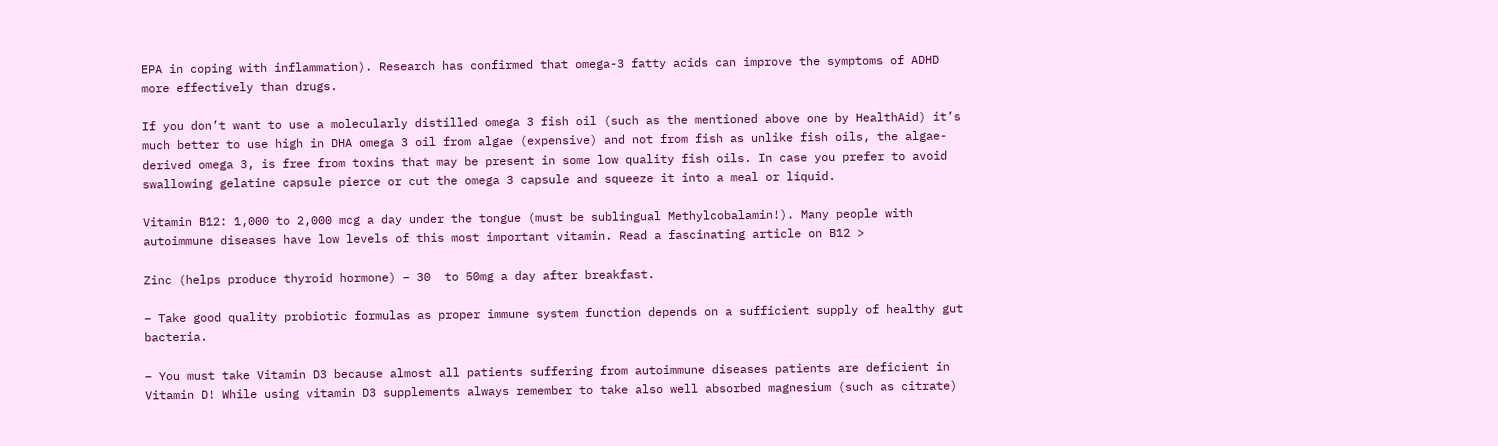EPA in coping with inflammation). Research has confirmed that omega-3 fatty acids can improve the symptoms of ADHD more effectively than drugs.

If you don’t want to use a molecularly distilled omega 3 fish oil (such as the mentioned above one by HealthAid) it’s much better to use high in DHA omega 3 oil from algae (expensive) and not from fish as unlike fish oils, the algae-derived omega 3, is free from toxins that may be present in some low quality fish oils. In case you prefer to avoid swallowing gelatine capsule pierce or cut the omega 3 capsule and squeeze it into a meal or liquid.

Vitamin B12: 1,000 to 2,000 mcg a day under the tongue (must be sublingual Methylcobalamin!). Many people with autoimmune diseases have low levels of this most important vitamin. Read a fascinating article on B12 >

Zinc (helps produce thyroid hormone) – 30  to 50mg a day after breakfast.

– Take good quality probiotic formulas as proper immune system function depends on a sufficient supply of healthy gut bacteria.

– You must take Vitamin D3 because almost all patients suffering from autoimmune diseases patients are deficient in Vitamin D! While using vitamin D3 supplements always remember to take also well absorbed magnesium (such as citrate)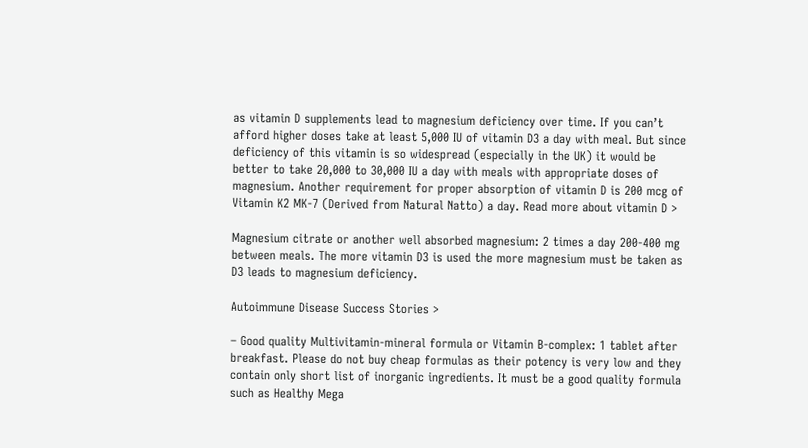as vitamin D supplements lead to magnesium deficiency over time. If you can’t afford higher doses take at least 5,000 IU of vitamin D3 a day with meal. But since deficiency of this vitamin is so widespread (especially in the UK) it would be better to take 20,000 to 30,000 IU a day with meals with appropriate doses of magnesium. Another requirement for proper absorption of vitamin D is 200 mcg of Vitamin K2 MK-7 (Derived from Natural Natto) a day. Read more about vitamin D >

Magnesium citrate or another well absorbed magnesium: 2 times a day 200-400 mg between meals. The more vitamin D3 is used the more magnesium must be taken as D3 leads to magnesium deficiency.

Autoimmune Disease Success Stories >

– Good quality Multivitamin-mineral formula or Vitamin B-complex: 1 tablet after breakfast. Please do not buy cheap formulas as their potency is very low and they contain only short list of inorganic ingredients. It must be a good quality formula such as Healthy Mega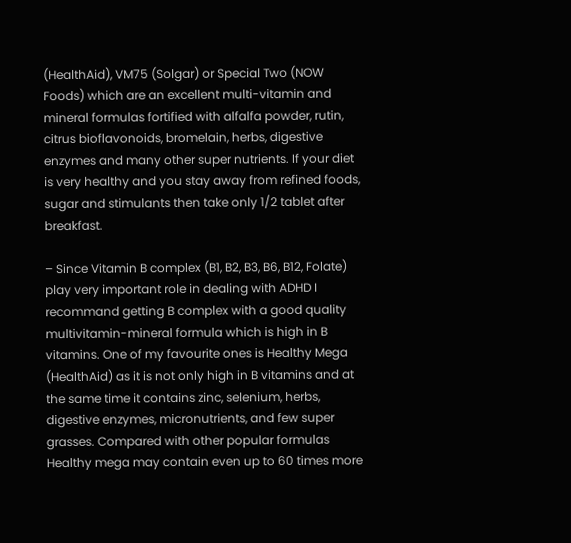(HealthAid), VM75 (Solgar) or Special Two (NOW Foods) which are an excellent multi-vitamin and mineral formulas fortified with alfalfa powder, rutin, citrus bioflavonoids, bromelain, herbs, digestive enzymes and many other super nutrients. If your diet is very healthy and you stay away from refined foods, sugar and stimulants then take only 1/2 tablet after breakfast.

– Since Vitamin B complex (B1, B2, B3, B6, B12, Folate) play very important role in dealing with ADHD I recommand getting B complex with a good quality multivitamin-mineral formula which is high in B vitamins. One of my favourite ones is Healthy Mega (HealthAid) as it is not only high in B vitamins and at the same time it contains zinc, selenium, herbs, digestive enzymes, micronutrients, and few super grasses. Compared with other popular formulas Healthy mega may contain even up to 60 times more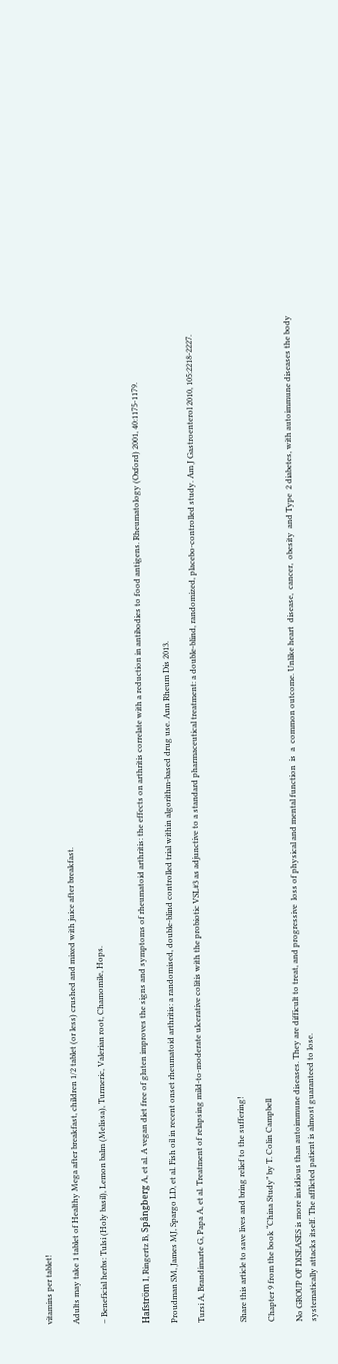vitamins per tablet!

Adults may take 1 tablet of Healthy Mega after breakfast, children 1/2 tablet (or less) crushed and mixed with juice after breakfast.

– Beneficial herbs: Tulsi (Holy basil), Lemon balm (Melissa), Turmeric, Valerian root, Chamomile, Hops.


Hafström I, Ringertz B, Spångberg A, et al. A vegan diet free of gluten improves the signs and symptoms of rheumatoid arthritis: the effects on arthritis correlate with a reduction in antibodies to food antigens. Rheumatology (Oxford) 2001, 40:1175-1179.

Proudman SM, James MJ, Spargo LD, et al. Fish oil in recent onset rheumatoid arthritis: a randomised, double-blind controlled trial within algorithm-based drug use. Ann Rheum Dis 2013.

Tursi A, Brandimarte G, Papa A, et al. Treatment of relapsing mild-to-moderate ulcerative colitis with the probiotic VSL#3 as adjunctive to a standard pharmaceutical treatment: a double-blind, randomized, placebo-controlled study. Am J Gastroenterol 2010, 105:2218-2227.


Share this article to save lives and bring relief to the suffering!

Chapter 9 from the book “China Study” by T. Colin Campbell

No GROUP OF DISEASES is more insidious than autoimmune diseases. They are difficult to treat, and progressive  loss of physical and mental function  is  a  common outcome. Unlike heart  disease,  cancer,  obesity  and Type  2 diabetes, with autoimmune diseases the body systematically attacks itself. The afflicted patient is almost guaranteed to lose.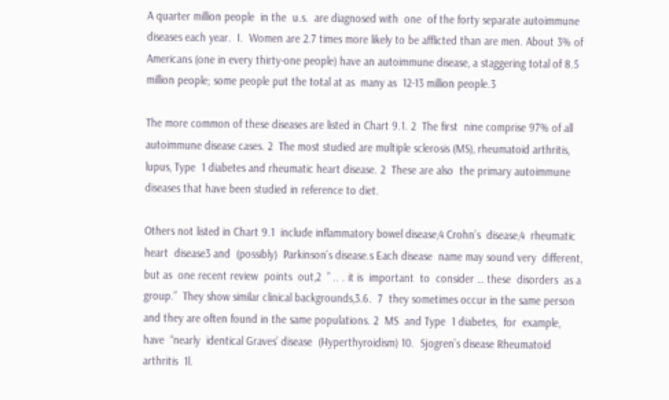A quarter million people  in the  u.s.  are diagnosed with  one  of the forty separate autoimmune diseases each year.  I.  Women are 2.7 times more likely to be afflicted than are men. About 3% of Americans (one in every thirty-one people) have an autoimmune disease, a staggering total of 8.5 million people; some people put the total at as  many as  12-13 million people.3

The more common of these diseases are listed in Chart 9.1. 2  The first  nine comprise 97% of all autoimmune disease cases. 2  The most studied are multiple sclerosis (MS), rheumatoid arthritis, lupus, Type  1 diabetes and rheumatic heart disease. 2  These are also  the primary autoimmune  diseases that have been studied in reference to diet.

Others not listed in Chart 9.1  include inflammatory bowel disease,4 Crohn’s  disease,4  rheumatic  heart  disease3 and  (possibly)  Parkinson’s disease.s Each disease  name may sound very  different,  but as  one recent review  points  out,2  ” .. . it is  important  to  consider … these  disorders  as a group.”  They show similar clinical backgrounds,3.6.  7  they sometimes occur in the same person and they are often found in the same populations. 2  MS  and Type  1 diabetes,  for  example,  have  “nearly  identical Graves’ disease  (Hyperthyroidism) 10.  Sjogren’s disease Rheumatoid  arthritis  1l.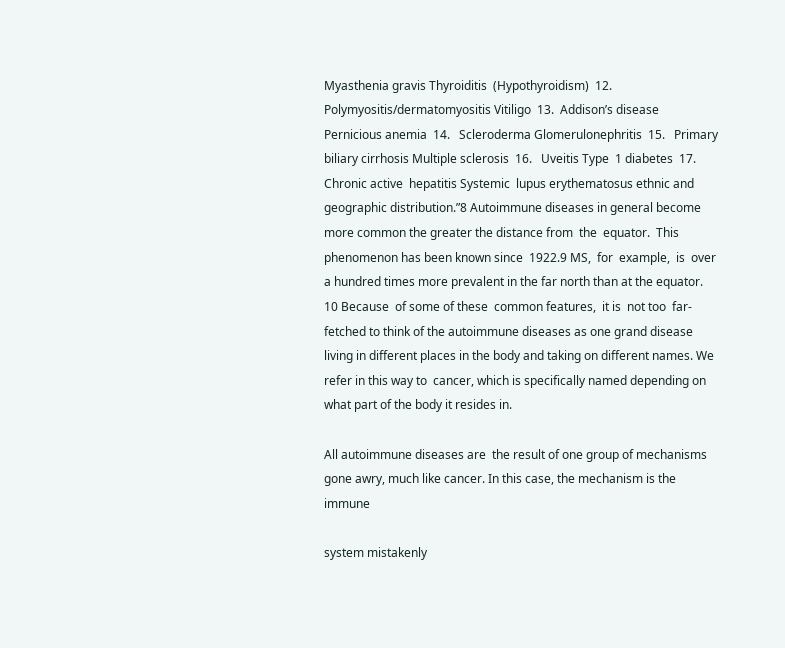Myasthenia gravis Thyroiditis  (Hypothyroidism)  12.   Polymyositis/dermatomyositis Vitiligo  13.  Addison’s disease Pernicious anemia  14.   Scleroderma Glomerulonephritis  15.   Primary biliary cirrhosis Multiple sclerosis  16.   Uveitis Type  1 diabetes  17.  Chronic active  hepatitis Systemic  lupus erythematosus ethnic and geographic distribution.”8 Autoimmune diseases in general become more common the greater the distance from  the  equator.  This phenomenon has been known since  1922.9 MS,  for  example,  is  over a hundred times more prevalent in the far north than at the equator.  10 Because  of some of these  common features,  it is  not too  far-fetched to think of the autoimmune diseases as one grand disease living in different places in the body and taking on different names. We refer in this way to  cancer, which is specifically named depending on what part of the body it resides in.

All autoimmune diseases are  the result of one group of mechanisms gone awry, much like cancer. In this case, the mechanism is the immune

system mistakenly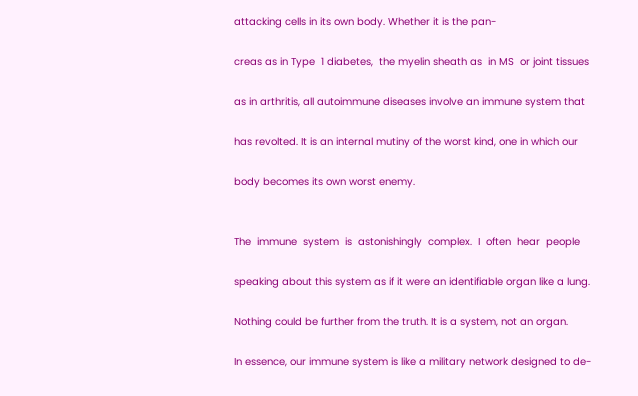attacking cells in its own body. Whether it is the pan-

creas as in Type  1 diabetes,  the myelin sheath as  in MS  or joint tissues

as in arthritis, all autoimmune diseases involve an immune system that

has revolted. It is an internal mutiny of the worst kind, one in which our

body becomes its own worst enemy.


The  immune  system  is  astonishingly  complex.  I  often  hear  people

speaking about this system as if it were an identifiable organ like a lung.

Nothing could be further from the truth. It is a system, not an organ.

In essence, our immune system is like a military network designed to de-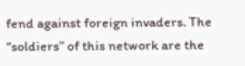fend against foreign invaders. The “soldiers” of this network are the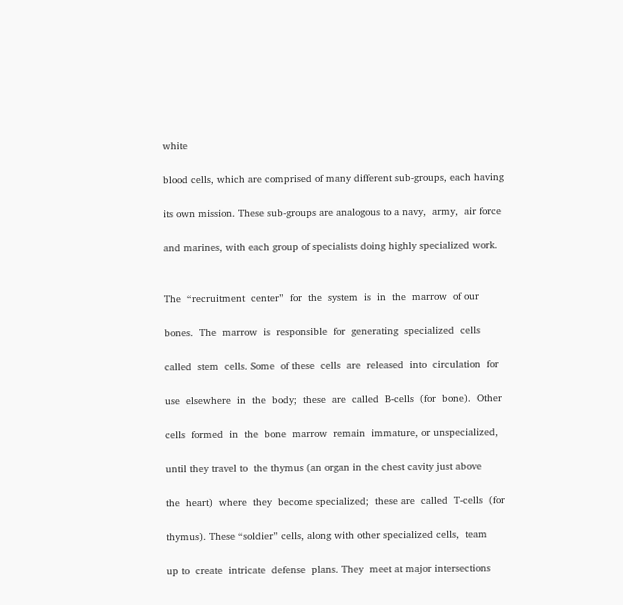white

blood cells, which are comprised of many different sub-groups, each having

its own mission. These sub-groups are analogous to a navy,  army,  air force

and marines, with each group of specialists doing highly specialized work.


The  “recruitment  center”  for  the  system  is  in  the  marrow  of our

bones.  The  marrow  is  responsible  for  generating  specialized  cells

called  stem  cells. Some  of these  cells  are  released  into  circulation  for

use  elsewhere  in  the  body;  these  are  called  B-cells  (for  bone).  Other

cells  formed  in  the  bone  marrow  remain  immature, or unspecialized,

until they travel to  the thymus (an organ in the chest cavity just above

the  heart)  where  they  become specialized;  these are  called  T-cells  (for

thymus). These “soldier” cells, along with other specialized cells,  team

up to  create  intricate  defense  plans. They  meet at major intersections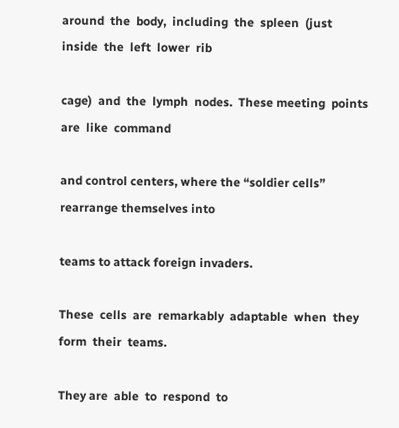around  the  body,  including  the  spleen  (just  inside  the  left  lower  rib

cage)  and  the  lymph  nodes.  These meeting  points are  like  command

and control centers, where the “soldier cells” rearrange themselves into

teams to attack foreign invaders.

These  cells  are  remarkably  adaptable  when  they  form  their  teams.

They are  able  to  respond  to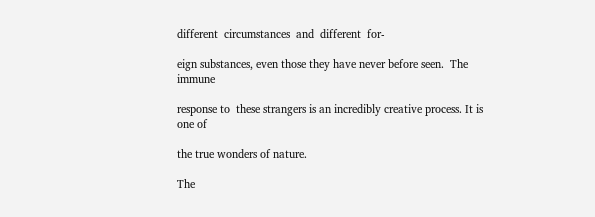different  circumstances  and  different  for-

eign substances, even those they have never before seen.  The immune

response to  these strangers is an incredibly creative process. It is one of

the true wonders of nature.

The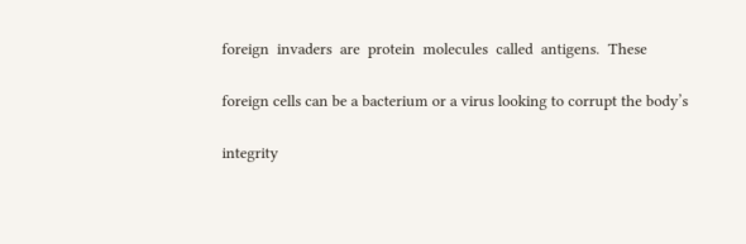foreign  invaders  are  protein  molecules  called  antigens.  These

foreign cells can be a bacterium or a virus looking to corrupt the body’s

integrity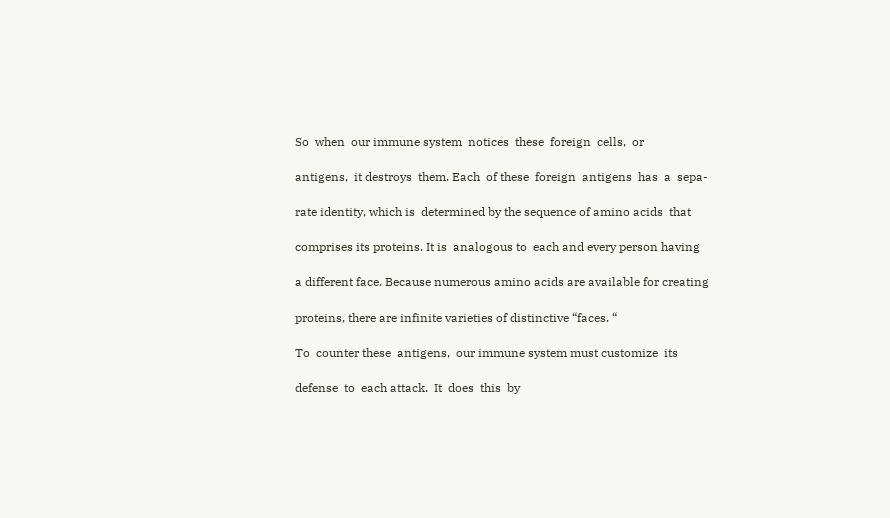So  when  our immune system  notices  these  foreign  cells,  or

antigens,  it destroys  them. Each  of these  foreign  antigens  has  a  sepa-

rate identity, which is  determined by the sequence of amino acids  that

comprises its proteins. It is  analogous to  each and every person having

a different face. Because numerous amino acids are available for creating

proteins, there are infinite varieties of distinctive “faces. “

To  counter these  antigens,  our immune system must customize  its

defense  to  each attack.  It  does  this  by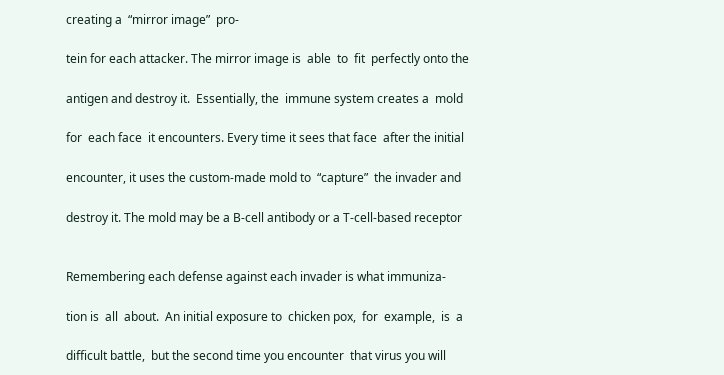creating a  “mirror image”  pro-

tein for each attacker. The mirror image is  able  to  fit  perfectly onto the

antigen and destroy it.  Essentially, the  immune system creates a  mold

for  each face  it encounters. Every time it sees that face  after the initial

encounter, it uses the custom-made mold to  “capture”  the invader and

destroy it. The mold may be a B-cell antibody or a T-cell-based receptor


Remembering each defense against each invader is what immuniza-

tion is  all  about.  An initial exposure to  chicken pox,  for  example,  is  a

difficult battle,  but the second time you encounter  that virus you will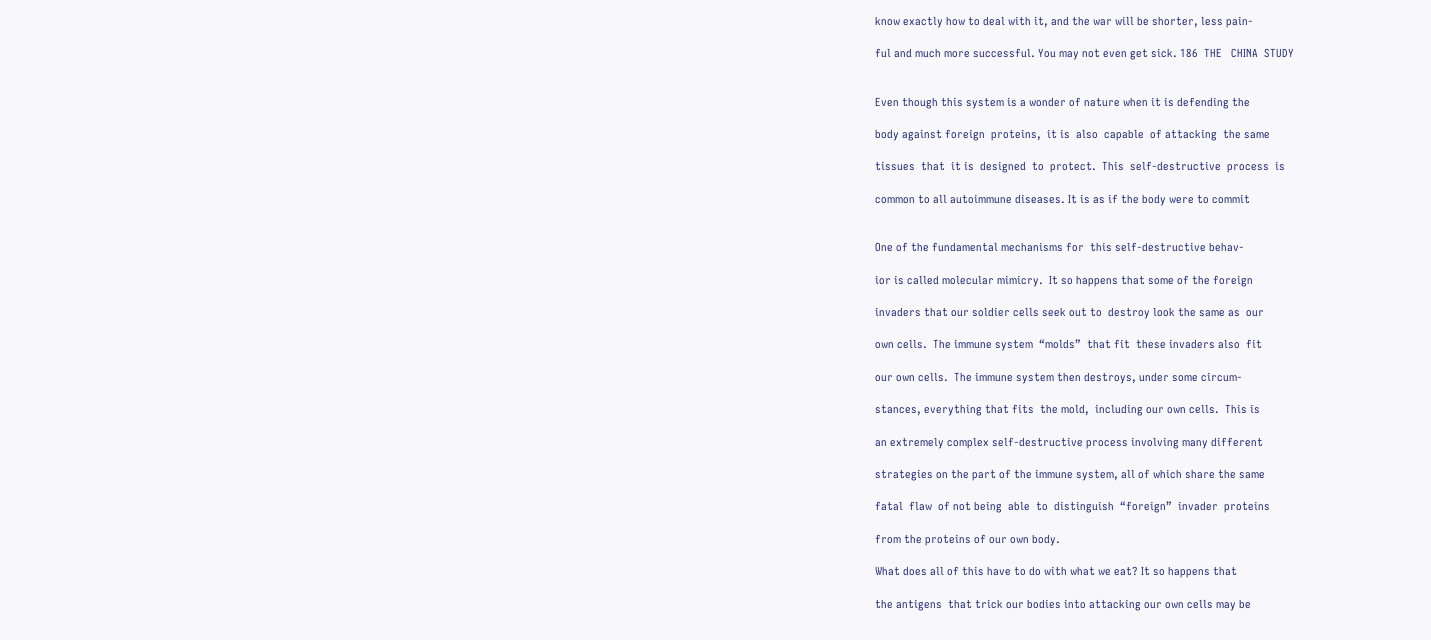know exactly how to deal with it, and the war will be shorter, less pain-

ful and much more successful. You may not even get sick. 186  THE   CHINA  STUDY


Even though this system is a wonder of nature when it is defending the

body against foreign  proteins,  it is  also  capable  of attacking  the same

tissues  that  it is  designed  to  protect.  This  self-destructive  process  is

common to all autoimmune diseases. It is as if the body were to commit


One of the fundamental mechanisms for  this self-destructive behav-

ior is called molecular mimicry.  It so happens that some of the foreign

invaders that our soldier cells seek out to  destroy look the same as  our

own cells.  The immune system  “molds”  that fit  these invaders also  fit

our own cells.  The immune system then destroys, under some circum-

stances, everything that fits  the mold,  including our own cells.  This is

an extremely complex self-destructive process involving many different

strategies on the part of the immune system, all of which share the same

fatal  flaw  of not being  able  to  distinguish  “foreign”  invader  proteins

from the proteins of our own body.

What does all of this have to do with what we eat? It so happens that

the antigens  that trick our bodies into attacking our own cells may be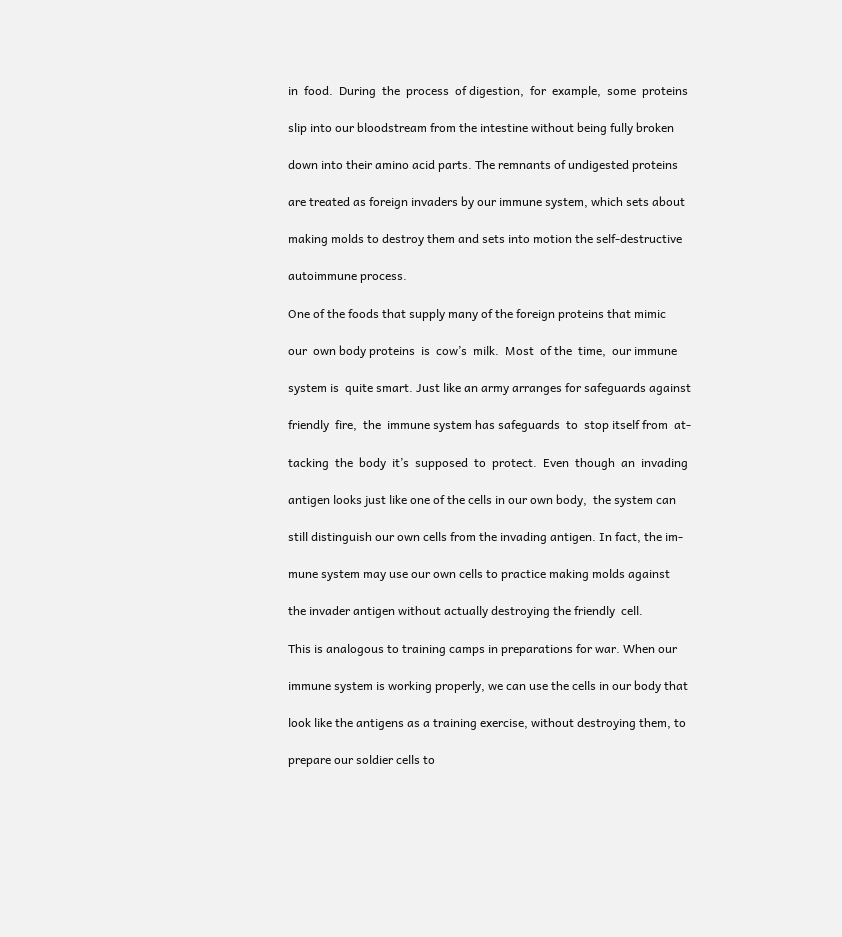in  food.  During  the  process  of digestion,  for  example,  some  proteins

slip into our bloodstream from the intestine without being fully broken

down into their amino acid parts. The remnants of undigested proteins

are treated as foreign invaders by our immune system, which sets about

making molds to destroy them and sets into motion the self-destructive

autoimmune process.

One of the foods that supply many of the foreign proteins that mimic

our  own body proteins  is  cow’s  milk.  Most  of the  time,  our immune

system is  quite smart. Just like an army arranges for safeguards against

friendly  fire,  the  immune system has safeguards  to  stop itself from  at-

tacking  the  body  it’s  supposed  to  protect.  Even  though  an  invading

antigen looks just like one of the cells in our own body,  the system can

still distinguish our own cells from the invading antigen. In fact, the im-

mune system may use our own cells to practice making molds against

the invader antigen without actually destroying the friendly  cell.

This is analogous to training camps in preparations for war. When our

immune system is working properly, we can use the cells in our body that

look like the antigens as a training exercise, without destroying them, to

prepare our soldier cells to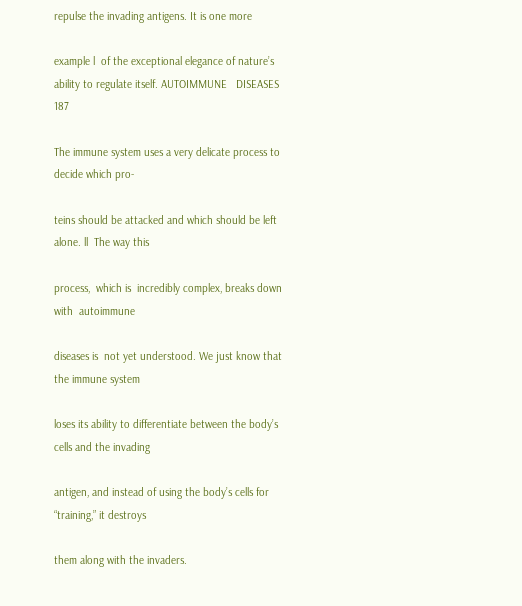repulse the invading antigens. It is one more

example l  of the exceptional elegance of nature’s ability to regulate itself. AUTOIMMUNE   DISEASES  187

The immune system uses a very delicate process to decide which pro-

teins should be attacked and which should be left alone. ll  The way this

process,  which is  incredibly complex, breaks down with  autoimmune

diseases is  not yet understood. We just know that the immune system

loses its ability to differentiate between the body’s cells and the invading

antigen, and instead of using the body’s cells for  “training,” it destroys

them along with the invaders.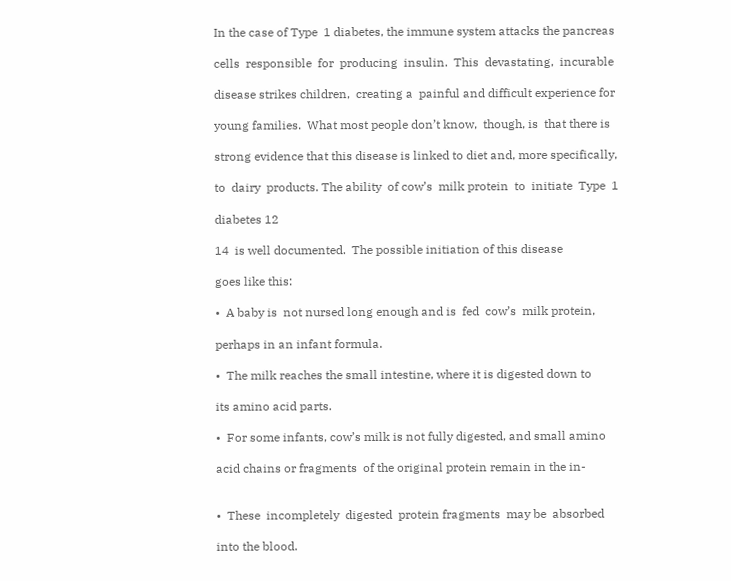In the case of Type  1 diabetes, the immune system attacks the pancreas

cells  responsible  for  producing  insulin.  This  devastating,  incurable

disease strikes children,  creating a  painful and difficult experience for

young families.  What most people don’t know,  though, is  that there is

strong evidence that this disease is linked to diet and, more specifically,

to  dairy  products. The ability  of cow’s  milk protein  to  initiate  Type  1

diabetes 12

14  is well documented.  The possible initiation of this disease

goes like this:

•  A baby is  not nursed long enough and is  fed  cow’s  milk protein,

perhaps in an infant formula.

•  The milk reaches the small intestine, where it is digested down to

its amino acid parts.

•  For some infants, cow’s milk is not fully digested, and small amino

acid chains or fragments  of the original protein remain in the in-


•  These  incompletely  digested  protein fragments  may be  absorbed

into the blood.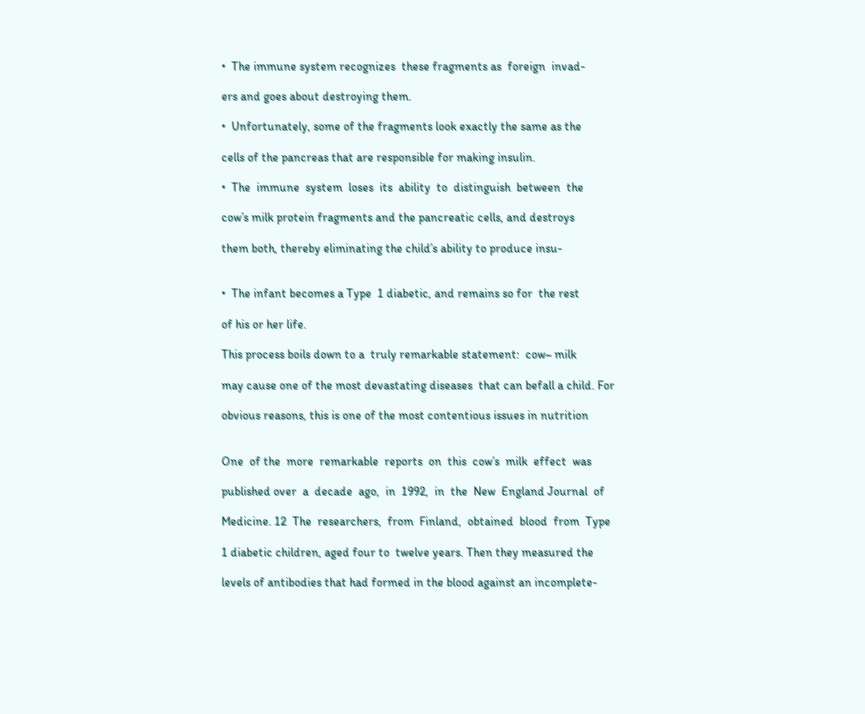•  The immune system recognizes  these fragments as  foreign  invad-

ers and goes about destroying them.

•  Unfortunately, some of the fragments look exactly the same as the

cells of the pancreas that are responsible for making insulin.

•  The  immune  system  loses  its  ability  to  distinguish  between  the

cow’s milk protein fragments and the pancreatic cells, and destroys

them both, thereby eliminating the child’s ability to produce insu-


•  The infant becomes a Type  1 diabetic, and remains so for  the rest

of his or her life.

This process boils down to a  truly remarkable statement:  cow~ milk

may cause one of the most devastating diseases  that can befall a child. For

obvious reasons, this is one of the most contentious issues in nutrition


One  of the  more  remarkable  reports  on  this  cow’s  milk  effect  was

published over  a  decade  ago,  in  1992,  in  the  New  England Journal  of

Medicine. 12  The  researchers,  from  Finland,  obtained  blood  from  Type

1 diabetic children, aged four to  twelve years. Then they measured the

levels of antibodies that had formed in the blood against an incomplete-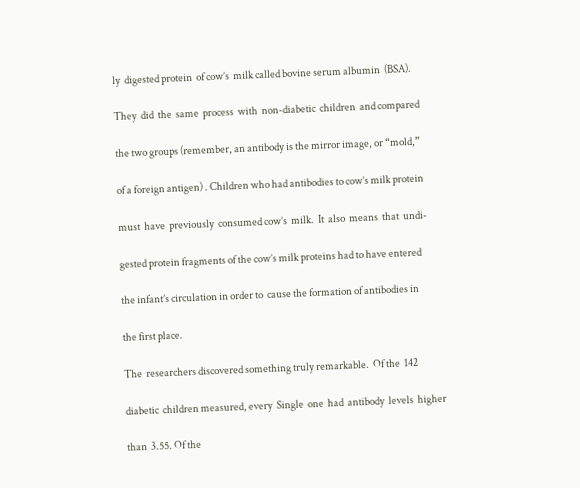ly  digested protein  of cow’s  milk called bovine serum albumin  (BSA).

They  did  the  same  process  with  non-diabetic  children  and compared

the two groups (remember, an antibody is the mirror image, or “mold,”

of a foreign antigen) . Children who had antibodies to cow’s milk protein

must  have  previously  consumed cow’s  milk.  It  also  means  that  undi-

gested protein fragments of the cow’s milk proteins had to have entered

the infant’s circulation in order to  cause the formation of antibodies in

the first place.

The  researchers discovered something truly remarkable.  Of the  142

diabetic  children measured, every  Single  one  had  antibody  levels  higher

than  3.55. Of the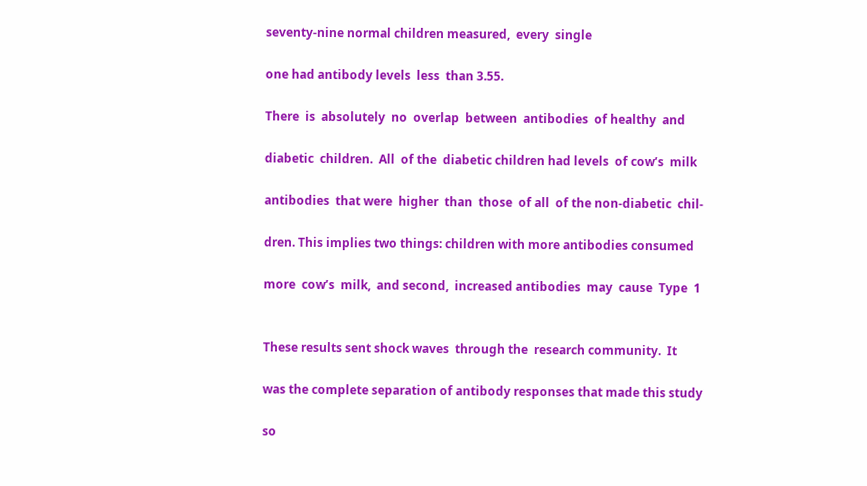seventy-nine normal children measured,  every  single

one had antibody levels  less  than 3.55.

There  is  absolutely  no  overlap  between  antibodies  of healthy  and

diabetic  children.  All  of the  diabetic children had levels  of cow’s  milk

antibodies  that were  higher  than  those  of all  of the non-diabetic  chil-

dren. This implies two things: children with more antibodies consumed

more  cow’s  milk,  and second,  increased antibodies  may  cause  Type  1


These results sent shock waves  through the  research community.  It

was the complete separation of antibody responses that made this study

so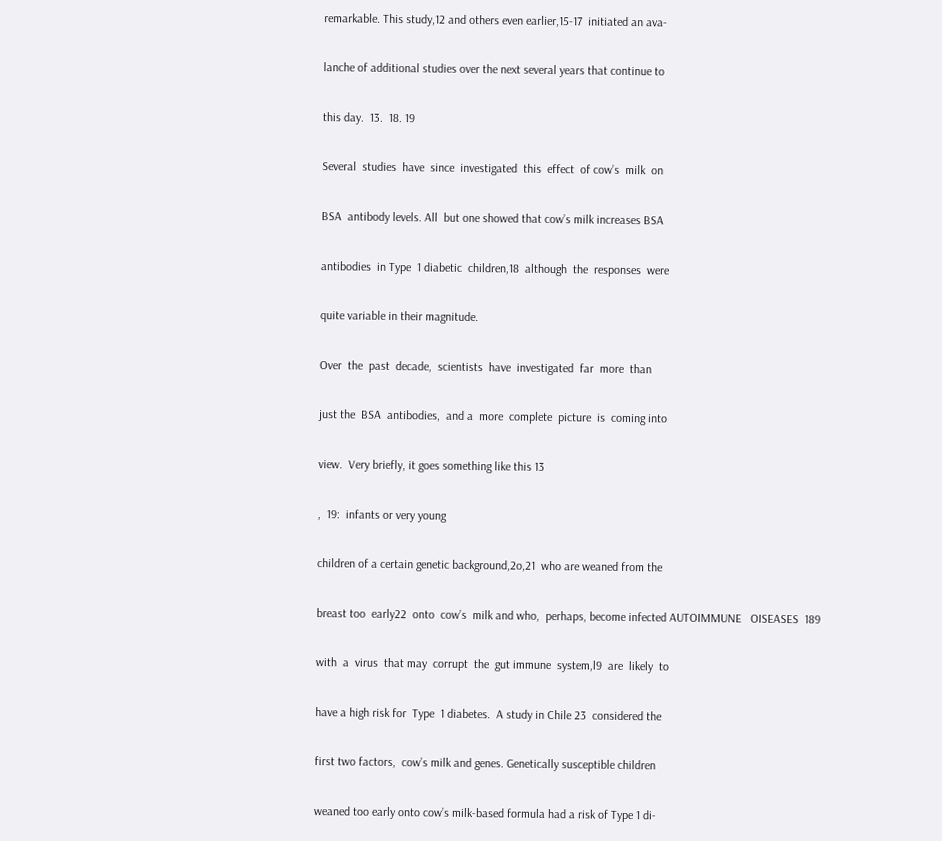remarkable. This study,12 and others even earlier,15-17  initiated an ava-

lanche of additional studies over the next several years that continue to

this day.  13.  18. 19

Several  studies  have  since  investigated  this  effect  of cow’s  milk  on

BSA  antibody levels. All  but one showed that cow’s milk increases BSA

antibodies  in Type  1 diabetic  children,18  although  the  responses  were

quite variable in their magnitude.

Over  the  past  decade,  scientists  have  investigated  far  more  than

just the  BSA  antibodies,  and a  more  complete  picture  is  coming into

view.  Very briefly, it goes something like this 13

,  19:  infants or very young

children of a certain genetic background,2o,21  who are weaned from the

breast too  early22  onto  cow’s  milk and who,  perhaps, become infected AUTOIMMUNE   OISEASES  189

with  a  virus  that may  corrupt  the  gut immune  system,l9  are  likely  to

have a high risk for  Type  1 diabetes.  A study in Chile 23  considered the

first two factors,  cow’s milk and genes. Genetically susceptible children

weaned too early onto cow’s milk-based formula had a risk of Type 1 di-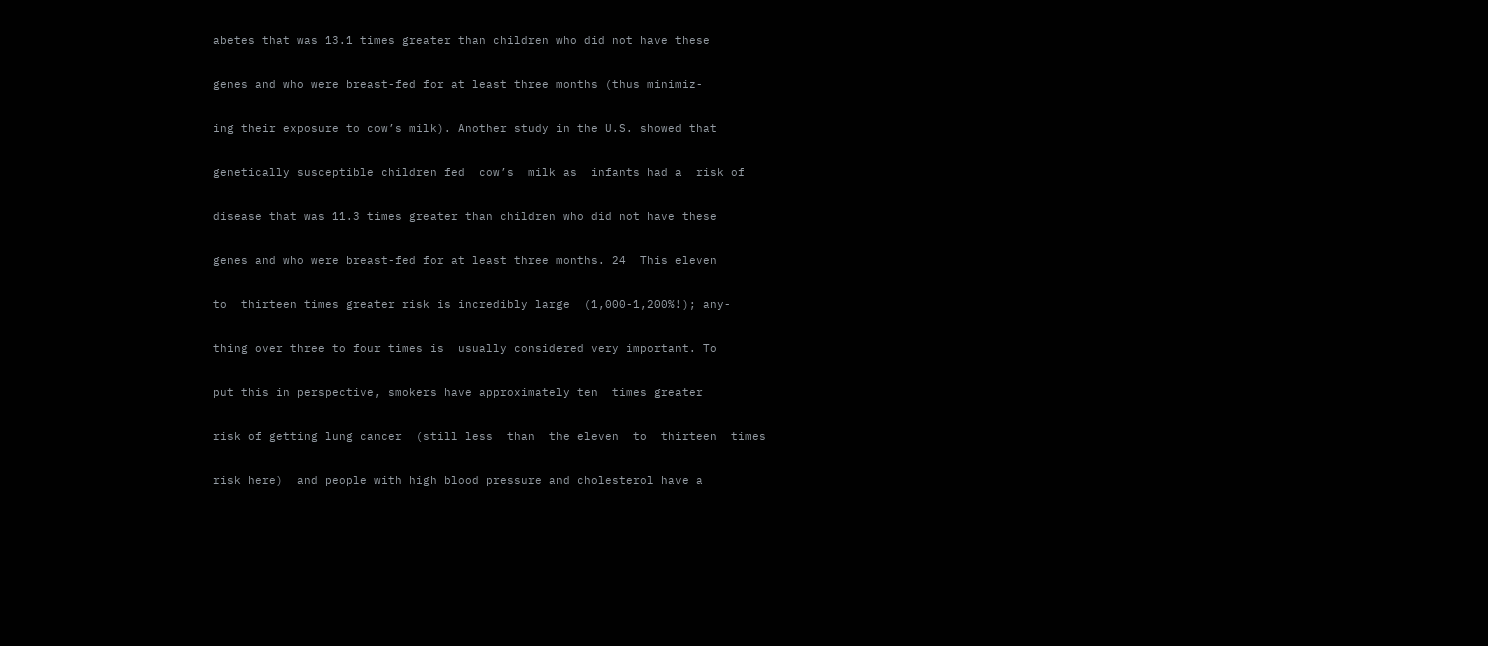abetes that was 13.1 times greater than children who did not have these

genes and who were breast-fed for at least three months (thus minimiz-

ing their exposure to cow’s milk). Another study in the U.S. showed that

genetically susceptible children fed  cow’s  milk as  infants had a  risk of

disease that was 11.3 times greater than children who did not have these

genes and who were breast-fed for at least three months. 24  This eleven

to  thirteen times greater risk is incredibly large  (1,000-1,200%!); any-

thing over three to four times is  usually considered very important. To

put this in perspective, smokers have approximately ten  times greater

risk of getting lung cancer  (still less  than  the eleven  to  thirteen  times

risk here)  and people with high blood pressure and cholesterol have a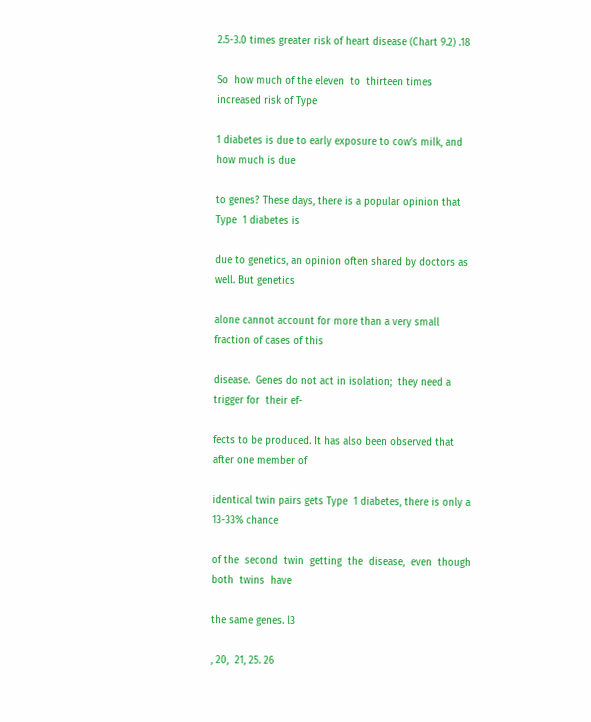2.5-3.0 times greater risk of heart disease (Chart 9.2) .18

So  how much of the eleven  to  thirteen times  increased risk of Type

1 diabetes is due to early exposure to cow’s milk, and how much is due

to genes? These days, there is a popular opinion that Type  1 diabetes is

due to genetics, an opinion often shared by doctors as well. But genetics

alone cannot account for more than a very small fraction of cases of this

disease.  Genes do not act in isolation;  they need a  trigger for  their ef-

fects to be produced. It has also been observed that after one member of

identical twin pairs gets Type  1 diabetes, there is only a 13-33% chance

of the  second  twin  getting  the  disease,  even  though both  twins  have

the same genes. l3

, 20,  21, 25. 26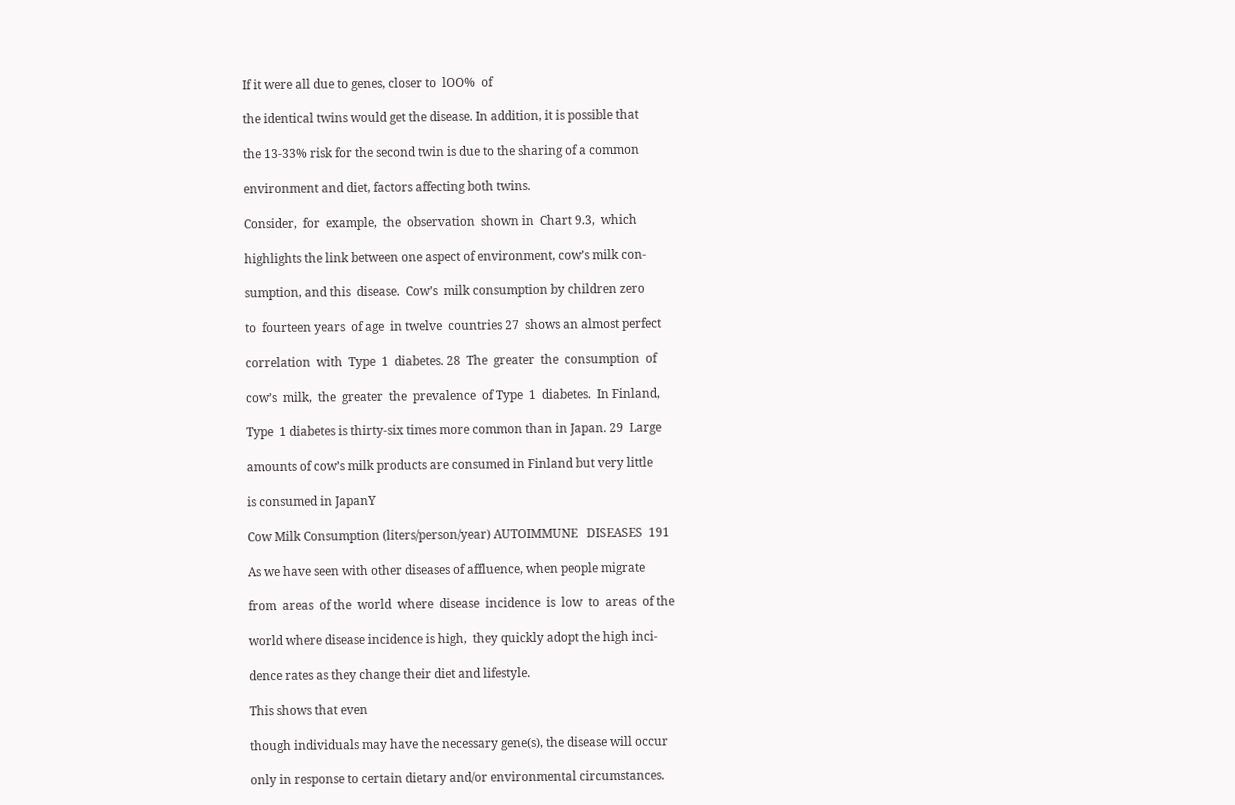If it were all due to genes, closer to  lOO%  of

the identical twins would get the disease. In addition, it is possible that

the 13-33% risk for the second twin is due to the sharing of a common

environment and diet, factors affecting both twins.

Consider,  for  example,  the  observation  shown in  Chart 9.3,  which

highlights the link between one aspect of environment, cow’s milk con-

sumption, and this  disease.  Cow’s  milk consumption by children zero

to  fourteen years  of age  in twelve  countries 27  shows an almost perfect

correlation  with  Type  1  diabetes. 28  The  greater  the  consumption  of

cow’s  milk,  the  greater  the  prevalence  of Type  1  diabetes.  In Finland,

Type  1 diabetes is thirty-six times more common than in Japan. 29  Large

amounts of cow’s milk products are consumed in Finland but very little

is consumed in JapanY

Cow Milk Consumption (liters/person/year) AUTOIMMUNE   DISEASES  191

As we have seen with other diseases of affluence, when people migrate

from  areas  of the  world  where  disease  incidence  is  low  to  areas  of the

world where disease incidence is high,  they quickly adopt the high inci-

dence rates as they change their diet and lifestyle.

This shows that even

though individuals may have the necessary gene(s), the disease will occur

only in response to certain dietary and/or environmental circumstances.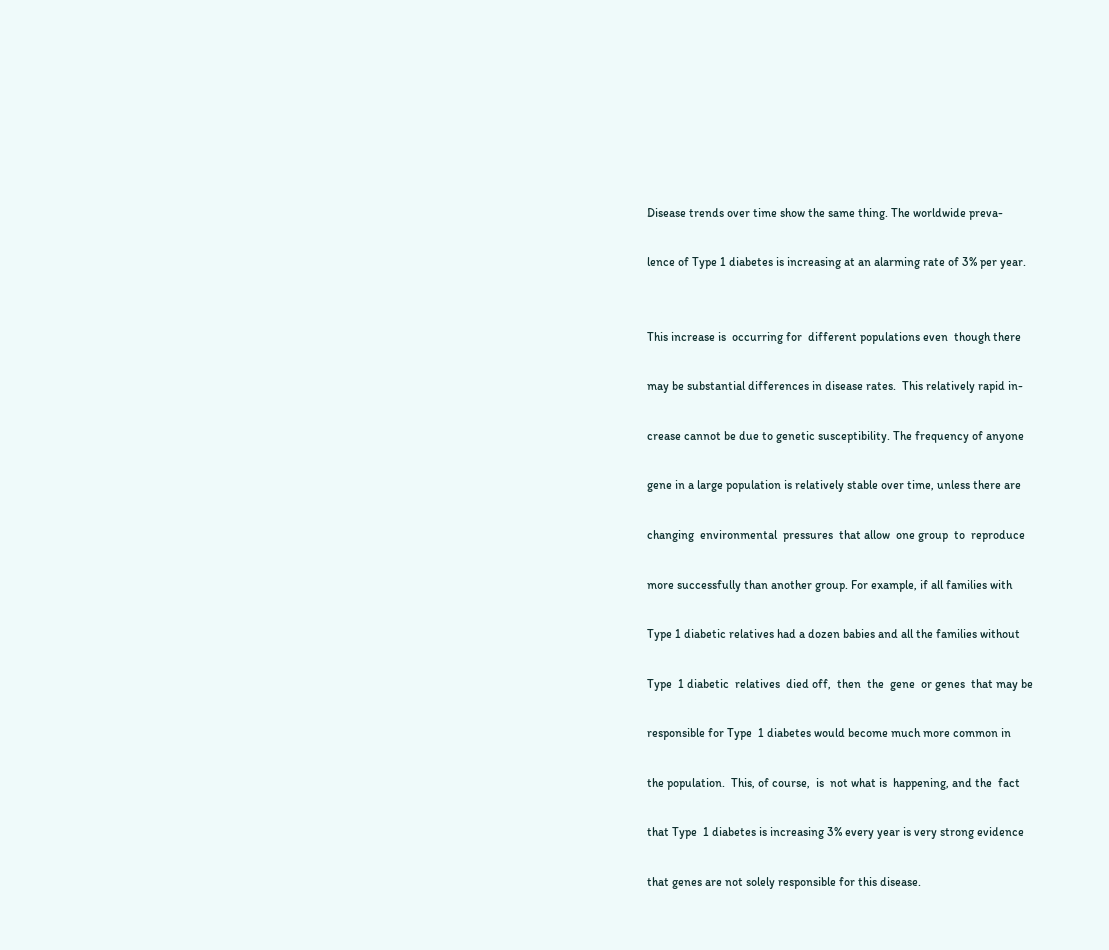Disease trends over time show the same thing. The worldwide preva-

lence of Type 1 diabetes is increasing at an alarming rate of 3% per year.


This increase is  occurring for  different populations even  though there

may be substantial differences in disease rates.  This relatively rapid in-

crease cannot be due to genetic susceptibility. The frequency of anyone

gene in a large population is relatively stable over time, unless there are

changing  environmental  pressures  that allow  one group  to  reproduce

more successfully than another group. For example, if all families with

Type 1 diabetic relatives had a dozen babies and all the families without

Type  1 diabetic  relatives  died off,  then  the  gene  or genes  that may be

responsible for Type  1 diabetes would become much more common in

the population.  This, of course,  is  not what is  happening, and the  fact

that Type  1 diabetes is increasing 3% every year is very strong evidence

that genes are not solely responsible for this disease.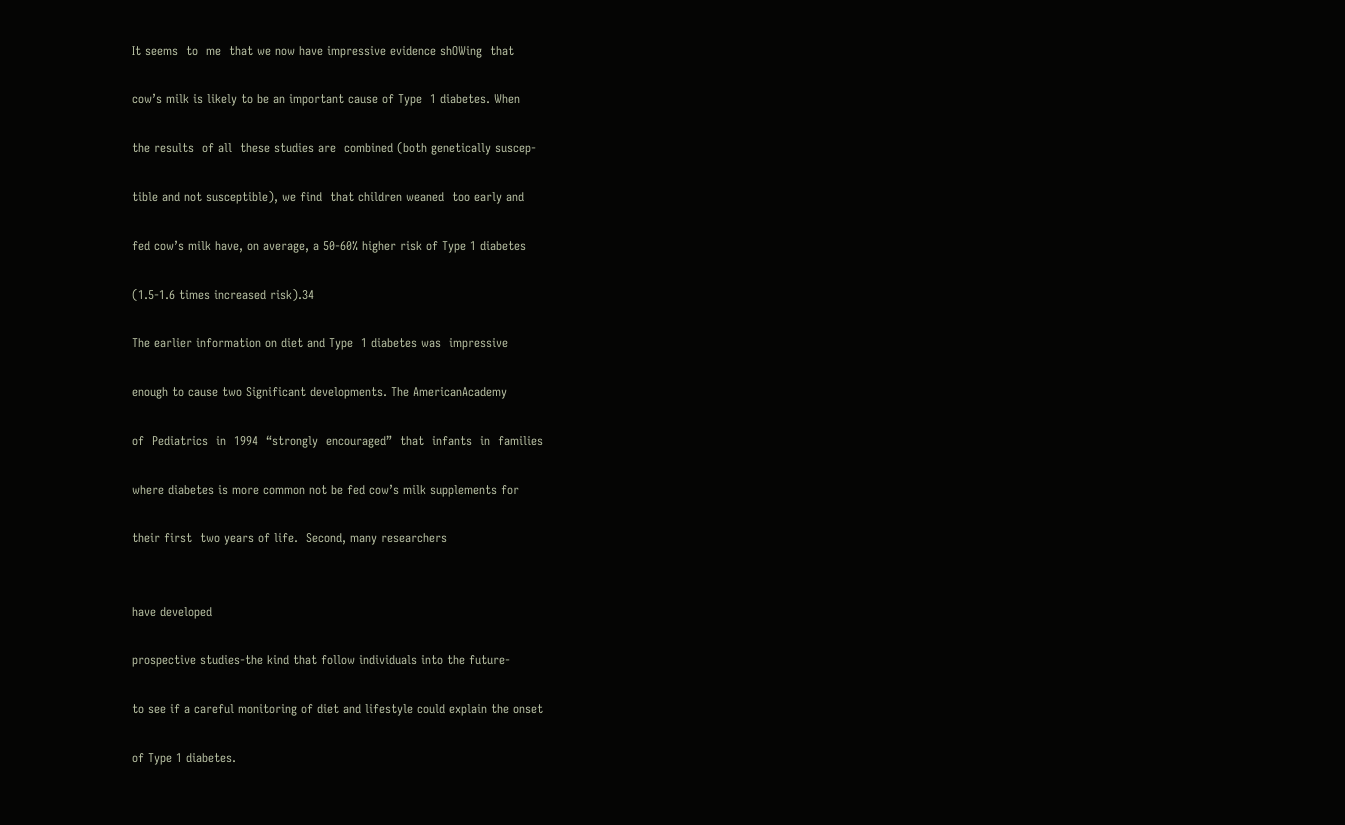It seems  to  me  that we now have impressive evidence shOWing  that

cow’s milk is likely to be an important cause of Type  1 diabetes. When

the results  of all  these studies are  combined (both genetically suscep-

tible and not susceptible), we find  that children weaned  too early and

fed cow’s milk have, on average, a 50-60% higher risk of Type 1 diabetes

(1.5-1.6 times increased risk).34

The earlier information on diet and Type  1 diabetes was  impressive

enough to cause two Significant developments. The AmericanAcademy

of  Pediatrics  in  1994  “strongly  encouraged”  that  infants  in  families

where diabetes is more common not be fed cow’s milk supplements for

their first  two years of life.  Second, many researchers


have developed

prospective studies-the kind that follow individuals into the future-

to see if a careful monitoring of diet and lifestyle could explain the onset

of Type 1 diabetes.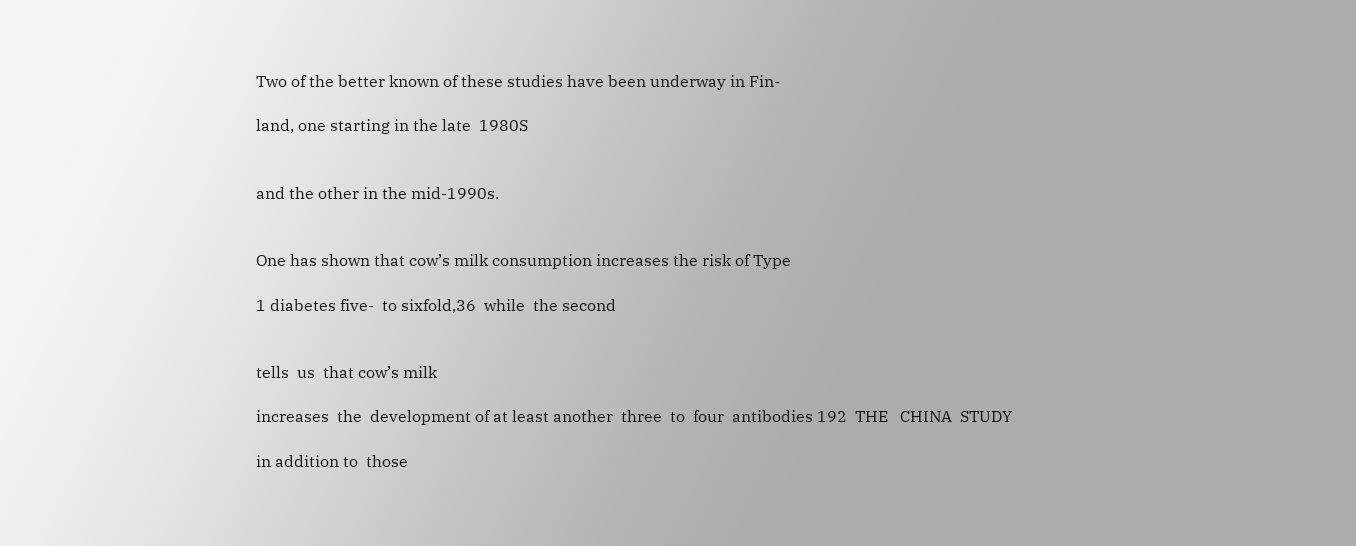Two of the better known of these studies have been underway in Fin-

land, one starting in the late  1980S


and the other in the mid-1990s.


One has shown that cow’s milk consumption increases the risk of Type

1 diabetes five-  to sixfold,36  while  the second


tells  us  that cow’s milk

increases  the  development of at least another  three  to  four  antibodies 192  THE   CHINA  STUDY

in addition to  those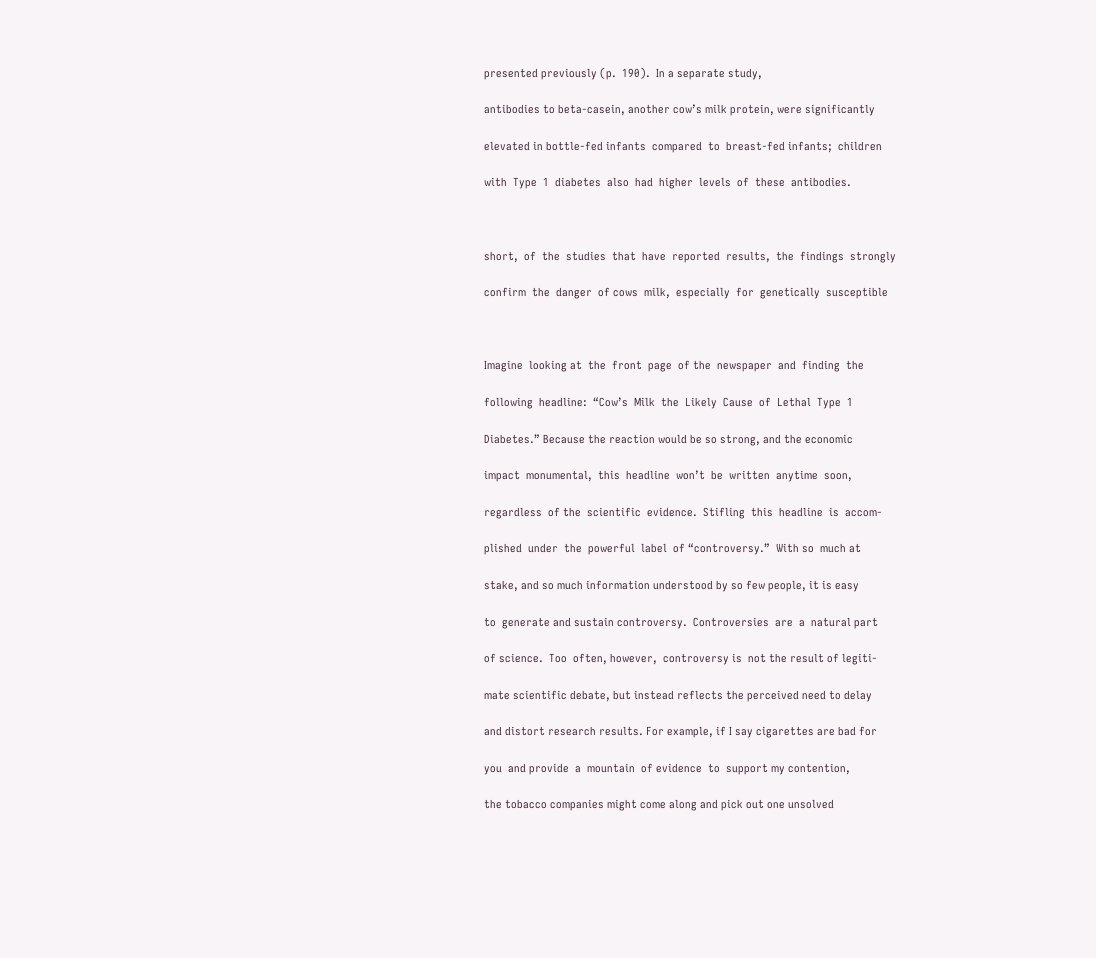presented previously (p.  190).  In a separate study,

antibodies to beta-casein, another cow’s milk protein, were significantly

elevated in bottle-fed infants  compared  to  breast-fed infants;  children

with  Type  1  diabetes  also  had  higher  levels  of  these  antibodies.



short,  of  the  studies  that  have  reported  results,  the  findings  strongly

confirm  the  danger  of cows  milk,  especially  for  genetically  susceptible



Imagine  looking at  the  front  page  of the  newspaper  and  finding  the

following  headline:  “Cow’s  Milk  the  Likely  Cause  of  Lethal  Type  1

Diabetes.” Because the reaction would be so strong, and the economic

impact  monumental,  this  headline  won’t  be  written  anytime  soon,

regardless  of the  scientific  evidence.  Stifling  this  headline  is  accom-

plished  under  the  powerful  label  of “controversy.”  With so  much at

stake, and so much information understood by so few people, it is easy

to  generate and sustain controversy.  Controversies  are  a  natural part

of science.  Too  often, however,  controversy is  not the result of legiti-

mate scientific debate, but instead reflects the perceived need to delay

and distort research results. For example, if I say cigarettes are bad for

you  and provide  a  mountain  of evidence  to  support my contention,

the tobacco companies might come along and pick out one unsolved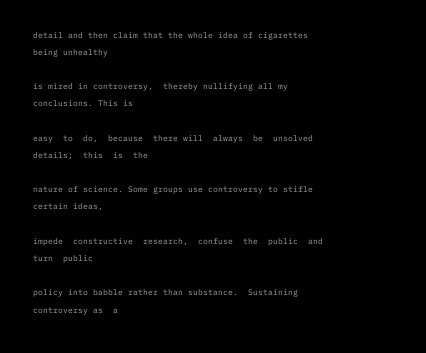detail and then claim that the whole idea of cigarettes being unhealthy

is mired in controversy,  thereby nullifying all my conclusions. This is

easy  to  do,  because  there will  always  be  unsolved details;  this  is  the

nature of science. Some groups use controversy to stifle certain ideas,

impede  constructive  research,  confuse  the  public  and  turn  public

policy into babble rather than substance.  Sustaining controversy as  a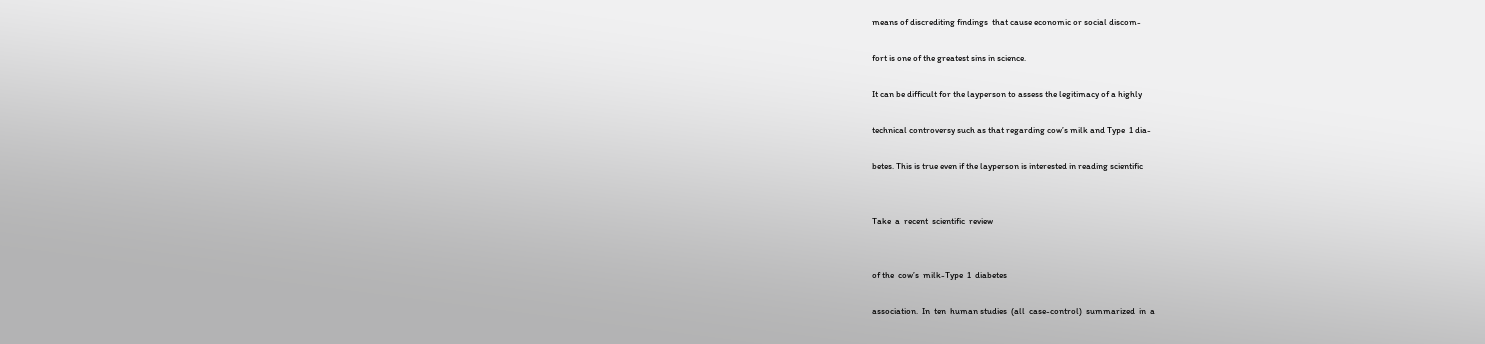means of discrediting findings  that cause economic or social discom-

fort is one of the greatest sins in science.

It can be difficult for the layperson to assess the legitimacy of a highly

technical controversy such as that regarding cow’s milk and Type  1 dia-

betes. This is true even if the layperson is interested in reading scientific


Take  a  recent  scientific  review


of the  cow’s  milk-Type  1  diabetes

association.  In  ten  human studies  (all  case-control)  summarized  in  a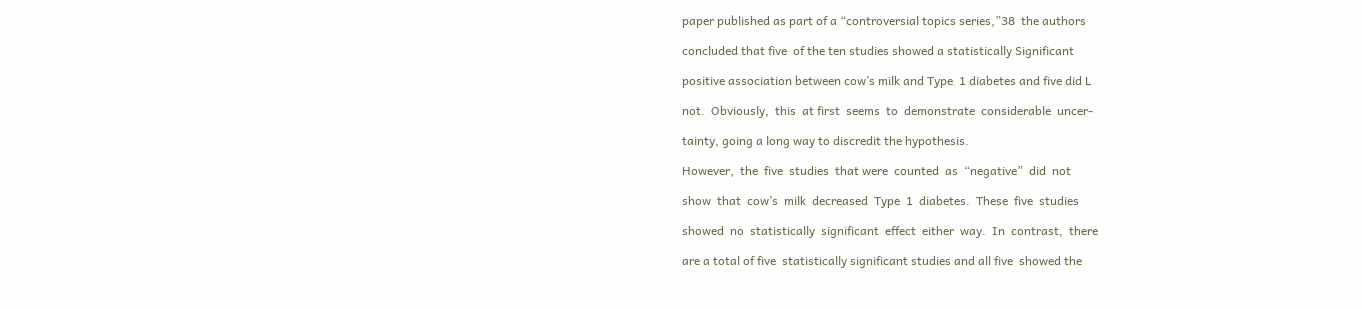paper published as part of a “controversial topics series,”38  the authors

concluded that five  of the ten studies showed a statistically Significant

positive association between cow’s milk and Type  1 diabetes and five did L

not.  Obviously,  this  at first  seems  to  demonstrate  considerable  uncer-

tainty, going a long way to discredit the hypothesis.

However,  the  five  studies  that were  counted  as  “negative”  did  not

show  that  cow’s  milk  decreased  Type  1  diabetes.  These  five  studies

showed  no  statistically  significant  effect  either  way.  In  contrast,  there

are a total of five  statistically significant studies and all five  showed the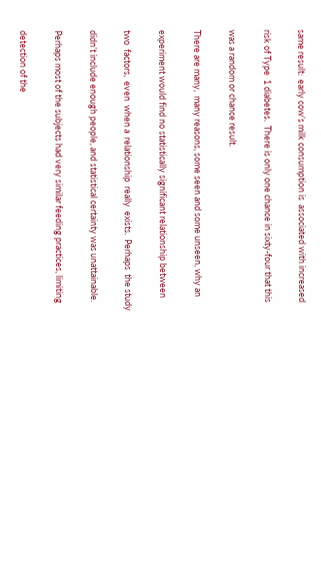same result:  early cow’s milk consumption is  associated with increased

risk of Type  1 diabetes.  There is only one chance in sixty-four that this

was a random or chance result.

There are many,  many reasons, some seen and some unseen, why an

experiment would find no statistically significant relationship between

two  factors,  even  when a  relationship  really  exists.  Perhaps  the study

didn’t include enough people, and statistical certainty was unattainable.

Perhaps most of the subjects had very similar feeding practices, limiting

detection of the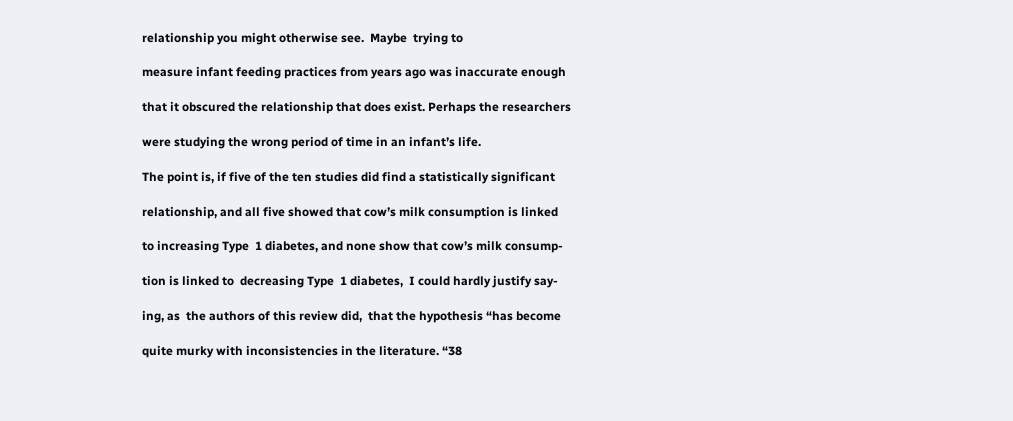relationship you might otherwise see.  Maybe  trying to

measure infant feeding practices from years ago was inaccurate enough

that it obscured the relationship that does exist. Perhaps the researchers

were studying the wrong period of time in an infant’s life.

The point is, if five of the ten studies did find a statistically significant

relationship, and all five showed that cow’s milk consumption is linked

to increasing Type  1 diabetes, and none show that cow’s milk consump-

tion is linked to  decreasing Type  1 diabetes,  I could hardly justify say-

ing, as  the authors of this review did,  that the hypothesis “has become

quite murky with inconsistencies in the literature. “38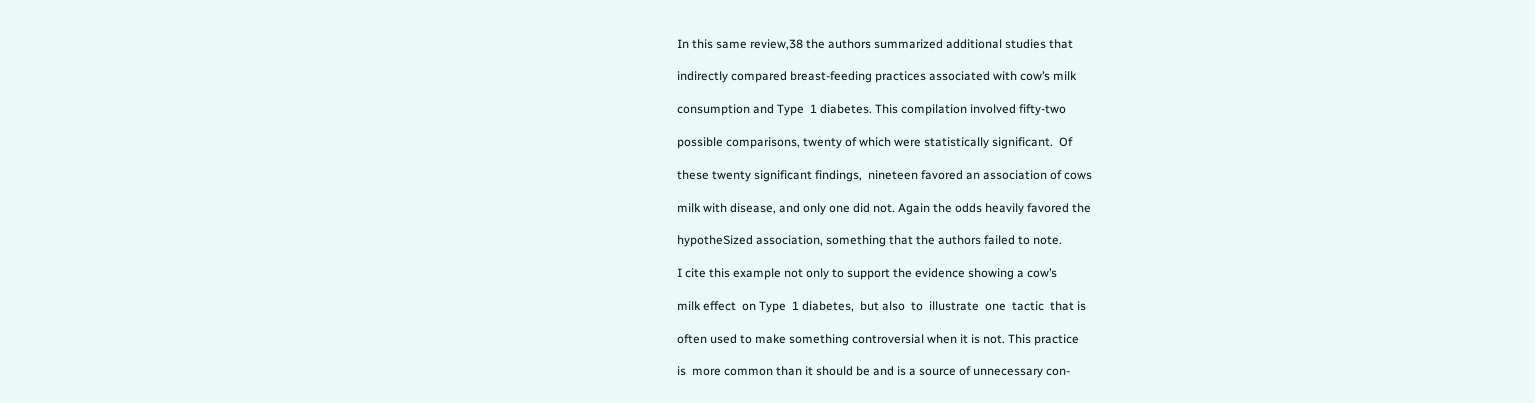In this same review,38 the authors summarized additional studies that

indirectly compared breast-feeding practices associated with cow’s milk

consumption and Type  1 diabetes. This compilation involved fifty-two

possible comparisons, twenty of which were statistically significant.  Of

these twenty significant findings,  nineteen favored an association of cows

milk with disease, and only one did not. Again the odds heavily favored the

hypotheSized association, something that the authors failed to note.

I cite this example not only to support the evidence showing a cow’s

milk effect  on Type  1 diabetes,  but also  to  illustrate  one  tactic  that is

often used to make something controversial when it is not. This practice

is  more common than it should be and is a source of unnecessary con-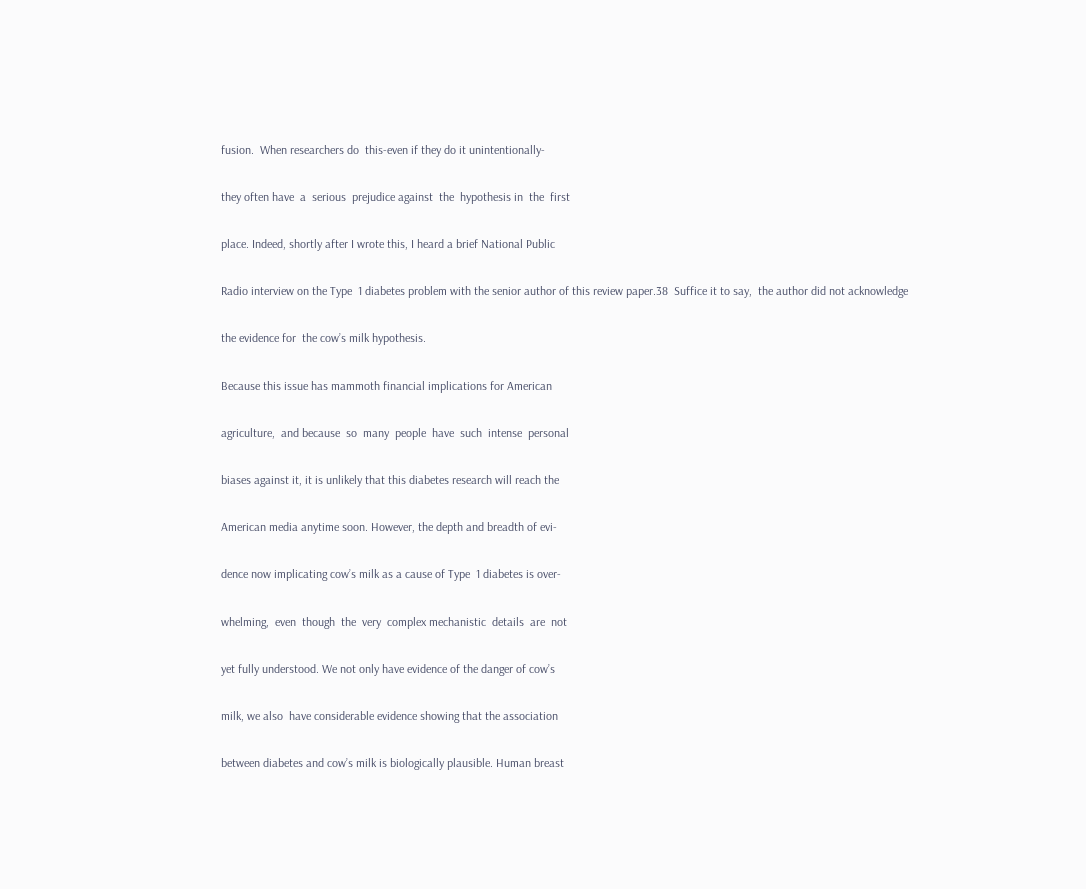fusion.  When researchers do  this-even if they do it unintentionally-

they often have  a  serious  prejudice against  the  hypothesis in  the  first

place. Indeed, shortly after I wrote this, I heard a brief National Public

Radio interview on the Type  1 diabetes problem with the senior author of this review paper.38  Suffice it to say,  the author did not acknowledge

the evidence for  the cow’s milk hypothesis.

Because this issue has mammoth financial implications for American

agriculture,  and because  so  many  people  have  such  intense  personal

biases against it, it is unlikely that this diabetes research will reach the

American media anytime soon. However, the depth and breadth of evi-

dence now implicating cow’s milk as a cause of Type  1 diabetes is over-

whelming,  even  though  the  very  complex mechanistic  details  are  not

yet fully understood. We not only have evidence of the danger of cow’s

milk, we also  have considerable evidence showing that the association

between diabetes and cow’s milk is biologically plausible. Human breast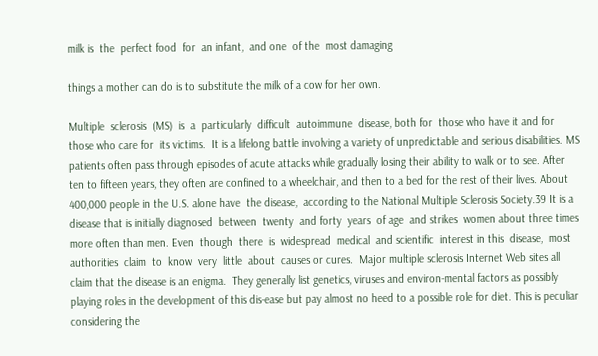milk is  the  perfect food  for  an infant,  and one  of the  most damaging

things a mother can do is to substitute the milk of a cow for her own.

Multiple  sclerosis  (MS)  is  a  particularly  difficult  autoimmune  disease, both for  those who have it and for  those who care for  its victims.  It is a lifelong battle involving a variety of unpredictable and serious disabilities. MS patients often pass through episodes of acute attacks while gradually losing their ability to walk or to see. After ten to fifteen years, they often are confined to a wheelchair, and then to a bed for the rest of their lives. About 400,000 people in the U.S. alone have  the disease,  according to the National Multiple Sclerosis Society.39 It is a disease that is initially diagnosed  between  twenty  and forty  years  of age  and strikes  women about three times more often than men. Even  though  there  is  widespread  medical  and scientific  interest in this  disease,  most  authorities  claim  to  know  very  little  about  causes or cures.  Major multiple sclerosis Internet Web sites all claim that the disease is an enigma.  They generally list genetics, viruses and environ-mental factors as possibly playing roles in the development of this dis-ease but pay almost no heed to a possible role for diet. This is peculiar considering the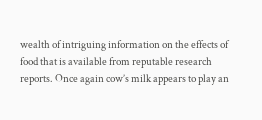wealth of intriguing information on the effects of food that is available from reputable research reports. Once again cow’s milk appears to play an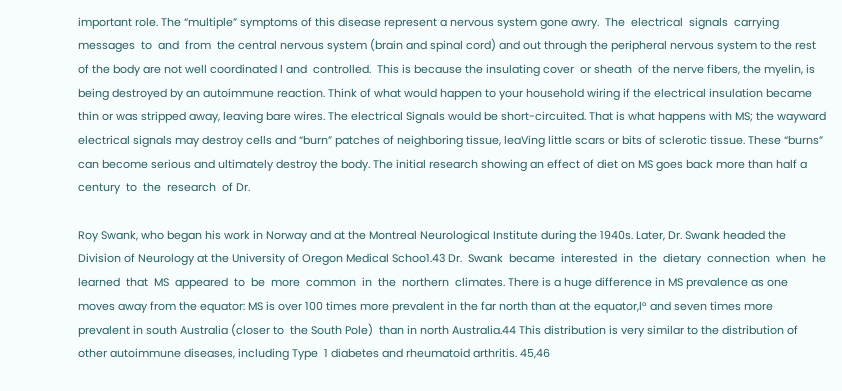important role. The “multiple” symptoms of this disease represent a nervous system gone awry.  The  electrical  signals  carrying  messages  to  and  from  the central nervous system (brain and spinal cord) and out through the peripheral nervous system to the rest of the body are not well coordinated l and  controlled.  This is because the insulating cover  or sheath  of the nerve fibers, the myelin, is being destroyed by an autoimmune reaction. Think of what would happen to your household wiring if the electrical insulation became thin or was stripped away, leaving bare wires. The electrical Signals would be short-circuited. That is what happens with MS; the wayward electrical signals may destroy cells and “burn” patches of neighboring tissue, leaVing little scars or bits of sclerotic tissue. These “burns” can become serious and ultimately destroy the body. The initial research showing an effect of diet on MS goes back more than half a century  to  the  research  of Dr.

Roy Swank, who began his work in Norway and at the Montreal Neurological Institute during the 1940s. Later, Dr. Swank headed the Division of Neurology at the University of Oregon Medical Schoo1.43 Dr.  Swank  became  interested  in  the  dietary  connection  when  he learned  that  MS  appeared  to  be  more  common  in  the  northern  climates. There is a huge difference in MS prevalence as one moves away from the equator: MS is over 100 times more prevalent in the far north than at the equator,l° and seven times more prevalent in south Australia (closer to  the South Pole)  than in north Australia.44 This distribution is very similar to the distribution of other autoimmune diseases, including Type  1 diabetes and rheumatoid arthritis. 45,46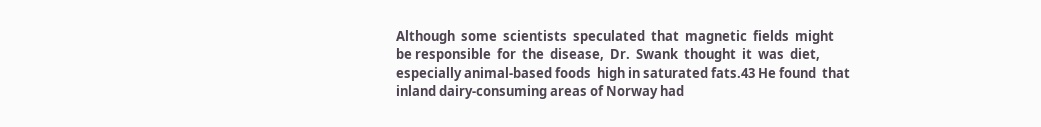Although  some  scientists  speculated  that  magnetic  fields  might  be responsible  for  the  disease,  Dr.  Swank  thought  it  was  diet,  especially animal-based foods  high in saturated fats.43 He found  that inland dairy-consuming areas of Norway had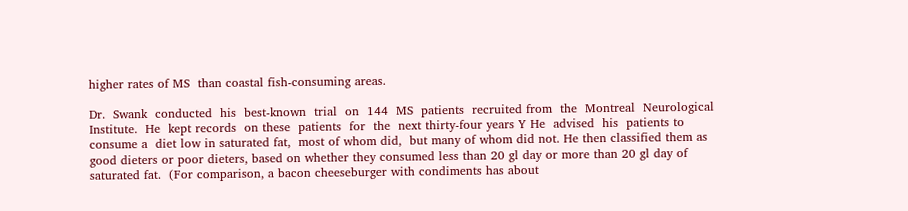higher rates of MS  than coastal fish-consuming areas.

Dr.  Swank  conducted  his  best-known  trial  on  144  MS  patients  recruited from  the  Montreal  Neurological  Institute.  He  kept records  on these  patients  for  the  next thirty-four years Y He  advised  his  patients to  consume a  diet low in saturated fat,  most of whom did,  but many of whom did not. He then classified them as good dieters or poor dieters, based on whether they consumed less than 20 gl day or more than 20 gl day of saturated fat.  (For comparison, a bacon cheeseburger with condiments has about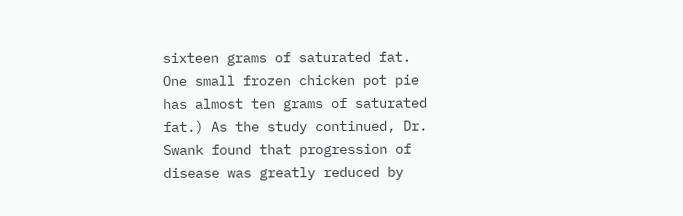sixteen grams of saturated fat.  One small frozen chicken pot pie has almost ten grams of saturated fat.) As the study continued, Dr. Swank found that progression of disease was greatly reduced by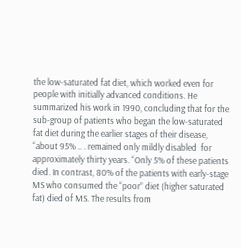the low-saturated fat diet, which worked even for people with initially advanced conditions. He summarized his work in 1990, concluding that for the sub-group of patients who began the low-saturated fat diet during the earlier stages of their disease, “about 95% .. . remained only mildly disabled  for  approximately thirty years. “Only 5% of these patients died. In contrast, 80% of the patients with early-stage MS who consumed the “poor” diet (higher saturated fat) died of MS. The results from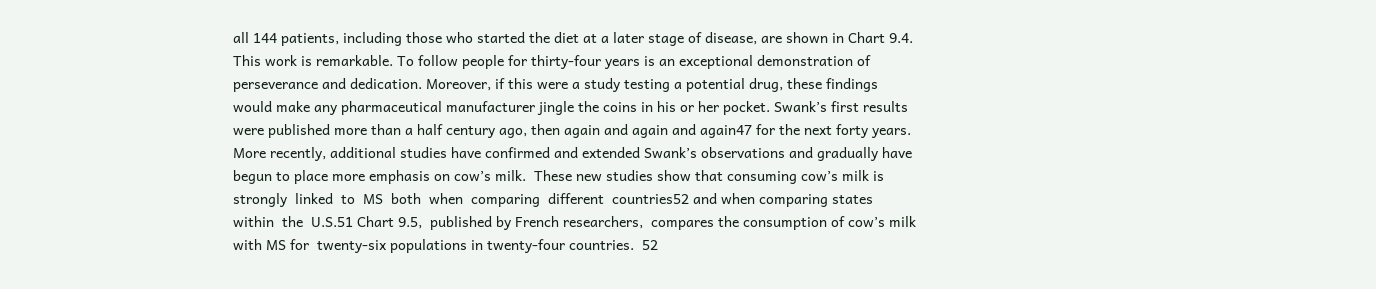all 144 patients, including those who started the diet at a later stage of disease, are shown in Chart 9.4. This work is remarkable. To follow people for thirty-four years is an exceptional demonstration of perseverance and dedication. Moreover, if this were a study testing a potential drug, these findings would make any pharmaceutical manufacturer jingle the coins in his or her pocket. Swank’s first results were published more than a half century ago, then again and again and again47 for the next forty years. More recently, additional studies have confirmed and extended Swank’s observations and gradually have begun to place more emphasis on cow’s milk.  These new studies show that consuming cow’s milk is  strongly  linked  to  MS  both  when  comparing  different  countries52 and when comparing states  within  the  U.S.51 Chart 9.5,  published by French researchers,  compares the consumption of cow’s milk with MS for  twenty-six populations in twenty-four countries.  52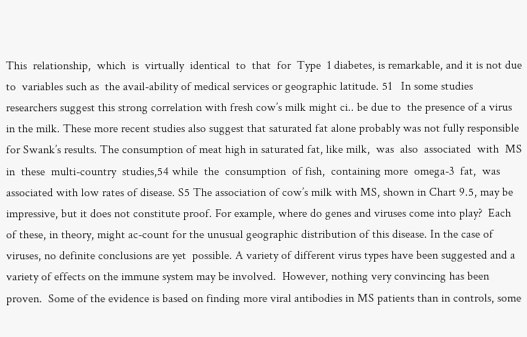This  relationship,  which  is  virtually  identical  to  that  for  Type  1 diabetes, is remarkable, and it is not due to  variables such as  the avail-ability of medical services or geographic latitude. 51   In some studies researchers suggest this strong correlation with fresh cow’s milk might ci.. be due to  the presence of a virus in the milk. These more recent studies also suggest that saturated fat alone probably was not fully responsible for Swank’s results. The consumption of meat high in saturated fat, like milk,  was  also  associated  with  MS  in  these  multi-country  studies,54 while  the  consumption  of fish,  containing more  omega-3  fat,  was  associated with low rates of disease. S5 The association of cow’s milk with MS, shown in Chart 9.5, may be impressive, but it does not constitute proof. For example, where do genes and viruses come into play?  Each of these, in theory, might ac-count for the unusual geographic distribution of this disease. In the case of viruses, no definite conclusions are yet  possible. A variety of different virus types have been suggested and a variety of effects on the immune system may be involved.  However, nothing very convincing has been proven.  Some of the evidence is based on finding more viral antibodies in MS patients than in controls, some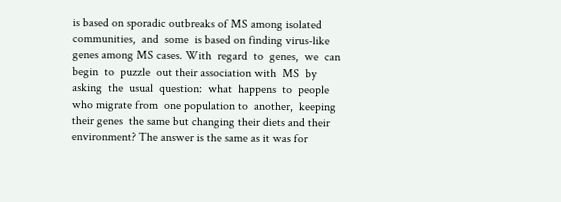is based on sporadic outbreaks of MS among isolated  communities,  and  some  is based on finding virus-like genes among MS cases. With  regard  to  genes,  we  can begin  to  puzzle  out their association with  MS  by  asking  the  usual  question:  what  happens  to  people  who migrate from  one population to  another,  keeping their genes  the same but changing their diets and their environment? The answer is the same as it was for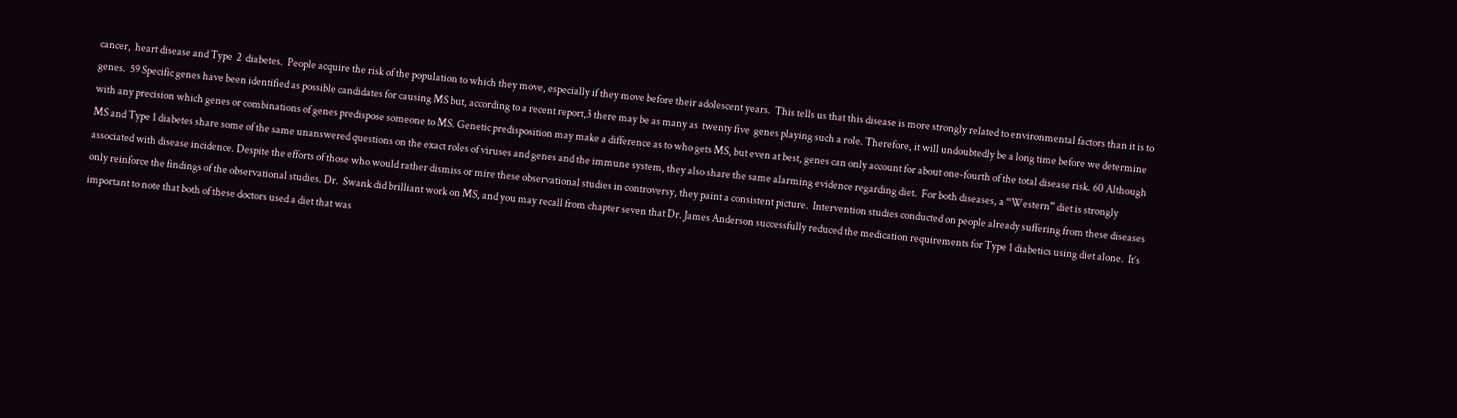cancer,  heart disease and Type  2  diabetes.  People acquire the risk of the population to which they move, especially if they move before their adolescent years.  This tells us that this disease is more strongly related to environmental factors than it is to genes.  59 Specific genes have been identified as possible candidates for causing MS but, according to a recent report,3 there may be as many as  twenty five  genes playing such a role. Therefore, it will undoubtedly be a long time before we determine with any precision which genes or combinations of genes predispose someone to MS. Genetic predisposition may make a difference as to who gets MS, but even at best, genes can only account for about one-fourth of the total disease risk. 60 Although MS and Type 1 diabetes share some of the same unanswered questions on the exact roles of viruses and genes and the immune system, they also share the same alarming evidence regarding diet.  For both diseases, a “Western” diet is strongly associated with disease incidence. Despite the efforts of those who would rather dismiss or mire these observational studies in controversy, they paint a consistent picture.  Intervention studies conducted on people already suffering from these diseases only reinforce the findings of the observational studies. Dr.  Swank did brilliant work on MS, and you may recall from chapter seven that Dr. James Anderson successfully reduced the medication requirements for Type 1 diabetics using diet alone.  It’s important to note that both of these doctors used a diet that was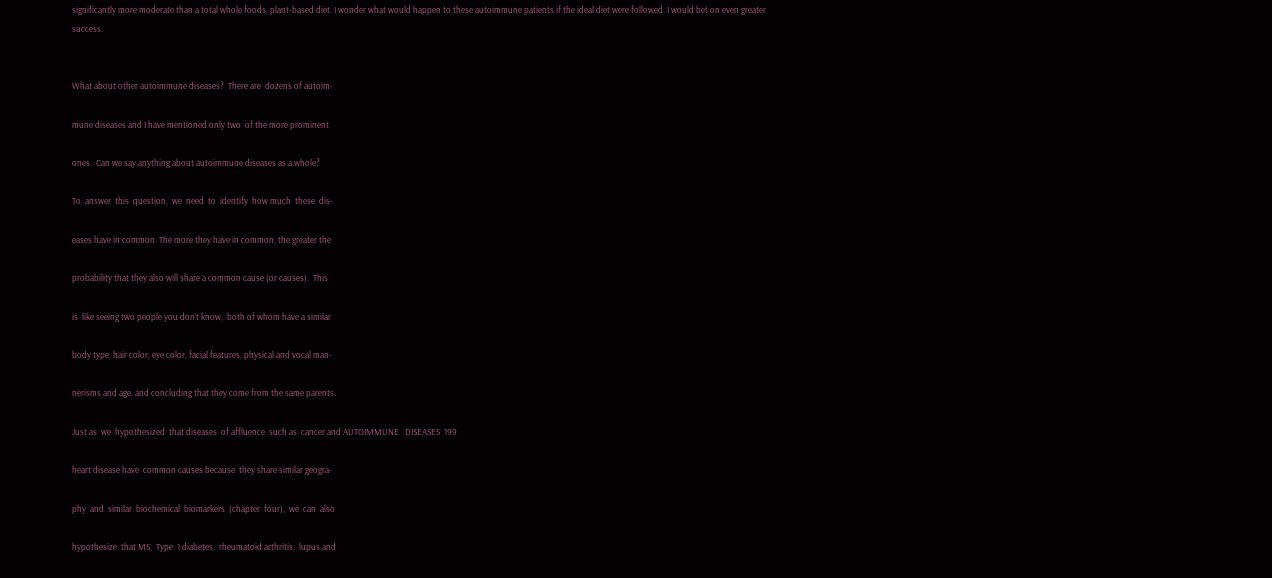significantly more moderate than a total whole foods, plant-based diet. I wonder what would happen to these autoimmune patients if the ideal diet were followed. I would bet on even greater success.


What about other autoimmune diseases?  There are  dozens of autoim-

mune diseases and I have mentioned only two  of the more prominent

ones.  Can we say anything about autoimmune diseases as a whole?

To  answer  this  question,  we  need  to  identify  how much  these  dis-

eases have in common. The more they have in common, the greater the

probability that they also will share a common cause (or causes).  This

is  like seeing two people you don’t know,  both of whom have a similar

body type, hair color, eye color, facial features, physical and vocal man-

nerisms and age, and concluding that they come from the same parents.

Just as  we  hypothesized  that diseases  of affluence  such as  cancer and AUTOIMMUNE   DISEASES  199

heart disease have  common causes because  they share similar geogra-

phy  and  similar  biochemical  biomarkers  (chapter  four),  we  can  also

hypothesize  that MS,  Type  1 diabetes,  rheumatoid arthritis,  lupus and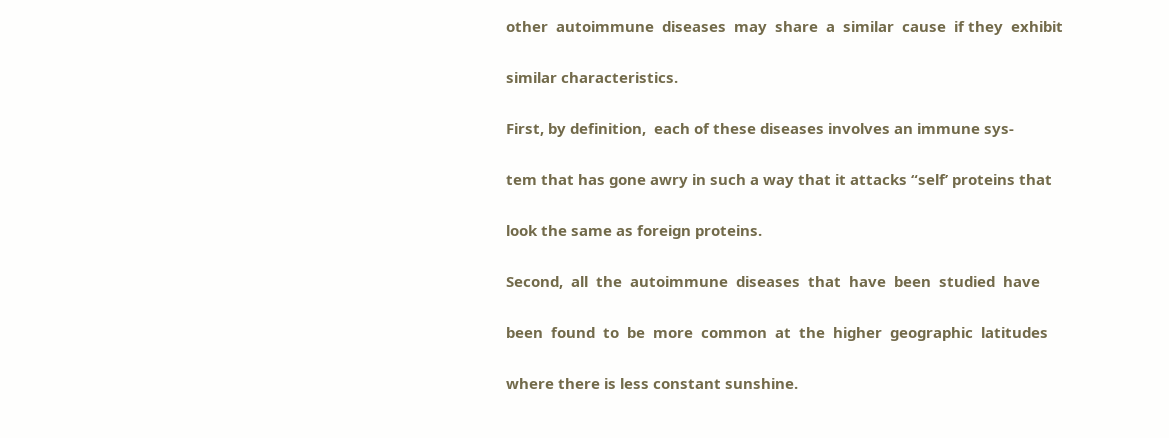other  autoimmune  diseases  may  share  a  similar  cause  if they  exhibit

similar characteristics.

First, by definition,  each of these diseases involves an immune sys-

tem that has gone awry in such a way that it attacks “self’ proteins that

look the same as foreign proteins.

Second,  all  the  autoimmune  diseases  that  have  been  studied  have

been  found  to  be  more  common  at  the  higher  geographic  latitudes

where there is less constant sunshine.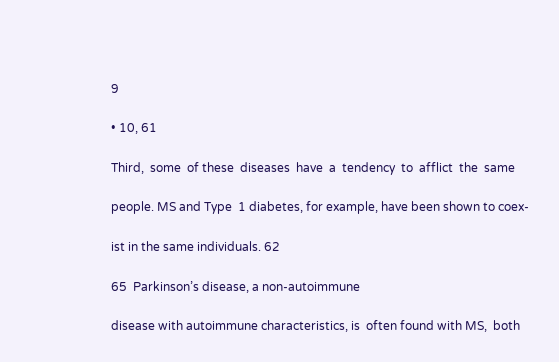9

• 10, 61

Third,  some  of these  diseases  have  a  tendency  to  afflict  the  same

people. MS and Type  1 diabetes, for example, have been shown to coex-

ist in the same individuals. 62

65  Parkinson’s disease, a non-autoimmune

disease with autoimmune characteristics, is  often found with MS,  both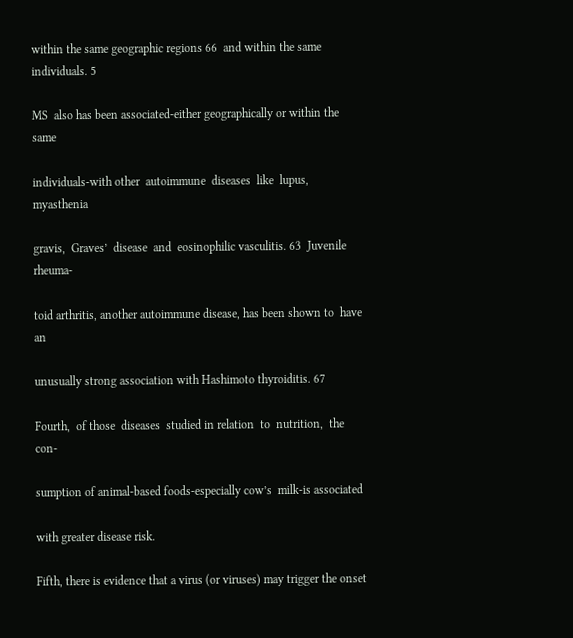within the same geographic regions 66  and within the same individuals. 5

MS  also has been associated-either geographically or within the same

individuals-with other  autoimmune  diseases  like  lupus,  myasthenia

gravis,  Graves’  disease  and  eosinophilic vasculitis. 63  Juvenile  rheuma-

toid arthritis, another autoimmune disease, has been shown to  have an

unusually strong association with Hashimoto thyroiditis. 67

Fourth,  of those  diseases  studied in relation  to  nutrition,  the  con-

sumption of animal-based foods-especially cow’s  milk-is associated

with greater disease risk.

Fifth, there is evidence that a virus (or viruses) may trigger the onset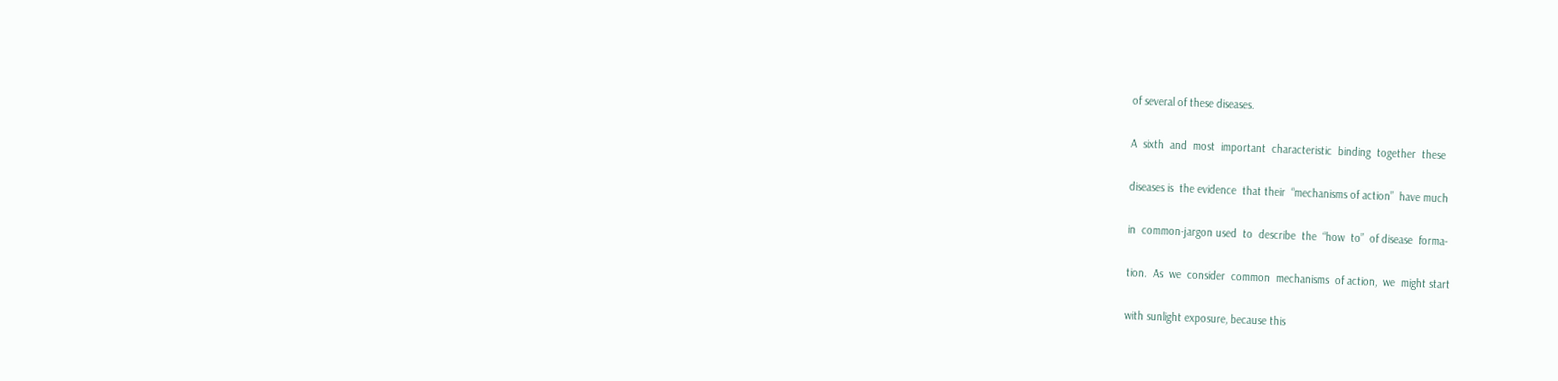of several of these diseases.

A  sixth  and  most  important  characteristic  binding  together  these

diseases is  the evidence  that their  “mechanisms of action”  have much

in  common-jargon used  to  describe  the  “how  to”  of disease  forma-

tion.  As  we  consider  common  mechanisms  of action,  we  might start

with sunlight exposure, because this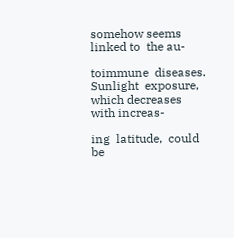somehow seems linked to  the au-

toimmune  diseases.  Sunlight  exposure, which decreases  with increas-

ing  latitude,  could be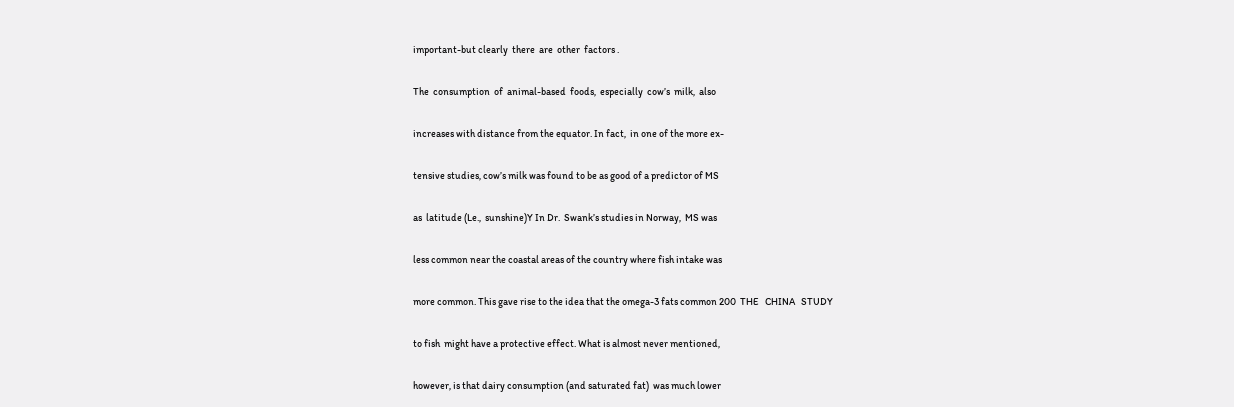important-but clearly  there  are  other  factors .

The  consumption  of  animal-based  foods,  especially  cow’s  milk,  also

increases with distance from the equator. In fact,  in one of the more ex-

tensive studies, cow’s milk was found to be as good of a predictor of MS

as  latitude (Le.,  sunshine)Y In Dr.  Swank’s studies in Norway,  MS was

less common near the coastal areas of the country where fish intake was

more common. This gave rise to the idea that the omega-3 fats common 200  THE   CHINA   STUDY

to fish  might have a protective effect. What is almost never mentioned,

however, is that dairy consumption (and saturated fat)  was much lower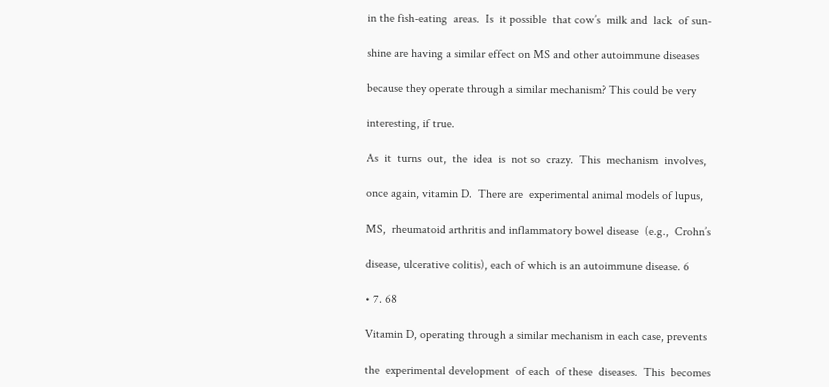in the fish-eating  areas.  Is  it possible  that cow’s  milk and  lack  of sun-

shine are having a similar effect on MS and other autoimmune diseases

because they operate through a similar mechanism? This could be very

interesting, if true.

As  it  turns  out,  the  idea  is  not so  crazy.  This  mechanism  involves,

once again, vitamin D.  There are  experimental animal models of lupus,

MS,  rheumatoid arthritis and inflammatory bowel disease  (e.g.,  Crohn’s

disease, ulcerative colitis), each of which is an autoimmune disease. 6

• 7. 68

Vitamin D, operating through a similar mechanism in each case, prevents

the  experimental development  of each  of these  diseases.  This  becomes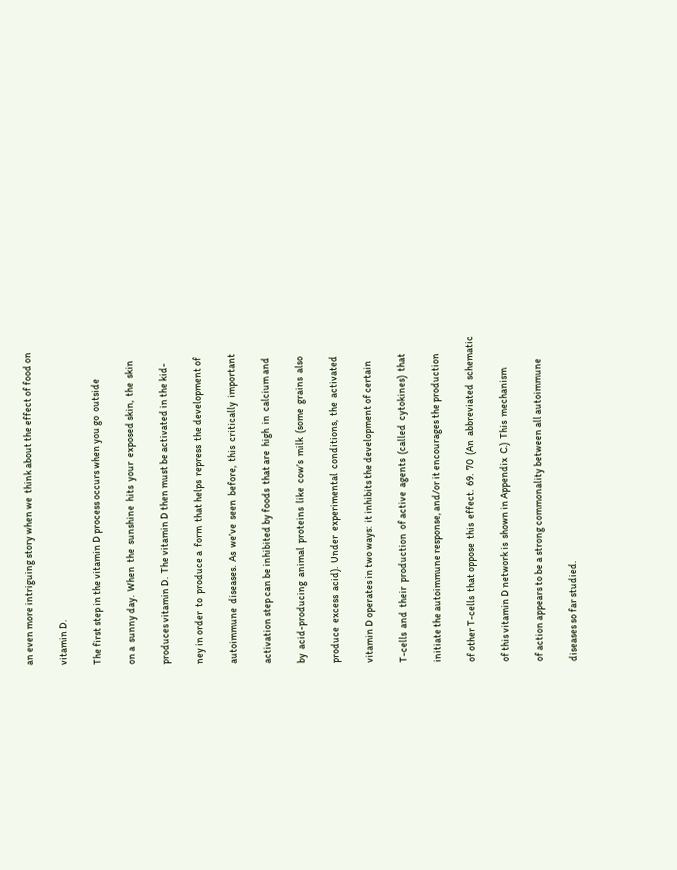an even more intriguing story when we  think about the effect of food on

vitamin D.

The first step in the vitamin D process occurs when you go  outside

on a  sunny day.  When  the  sunshine  hits  your  exposed skin,  the  skin

produces vitamin D.  The vitamin D then must be activated in the kid-

ney in order  to  produce a  form  that helps  repress  the development of

autoimmune  diseases.  As  we’ve  seen  before,  this  critically  important

activation step can be inhibited by foods  that are  high  in  calcium and

by  acid-producing  animal  proteins  like  cow’s  milk  (some  grains  also

produce  excess  acid).  Under  experimental  conditions,  the  activated

vitamin D operates in two ways:  it inhibits the development of certain

T-cells  and  their  production  of active  agents  (called  cytokines)  that

initiate the autoimmune response, and/or it encourages the production

of other T-cells  that oppose  this  effect.  69.  70  (An  abbreviated  schematic

of this vitamin D network is  shown in Appendix  C.)  This  mechanism

of action appears to be a strong commonality between all autoimmune

diseases so far studied.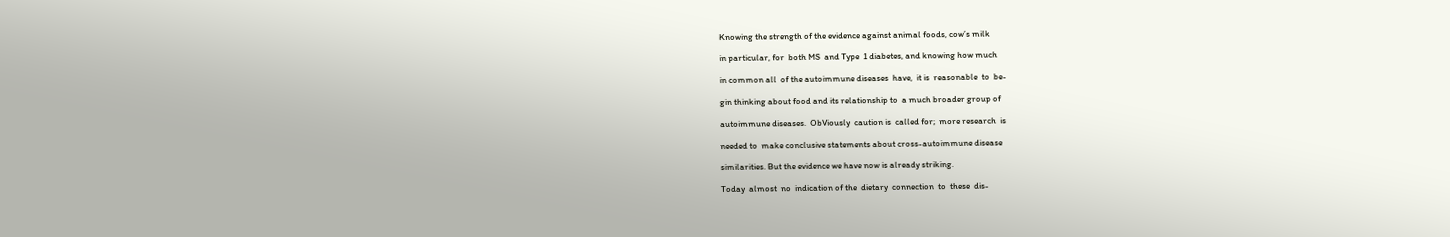Knowing the strength of the evidence against animal foods, cow’s milk

in particular, for  both MS  and Type  1 diabetes, and knowing how much

in common all  of the autoimmune diseases  have,  it is  reasonable  to  be-

gin thinking about food and its relationship to  a much broader group of

autoimmune diseases.  ObViously  caution is  called for;  more research  is

needed to  make conclusive statements about cross-autoimmune disease

similarities. But the evidence we have now is already striking.

Today  almost  no  indication of the  dietary  connection  to  these  dis-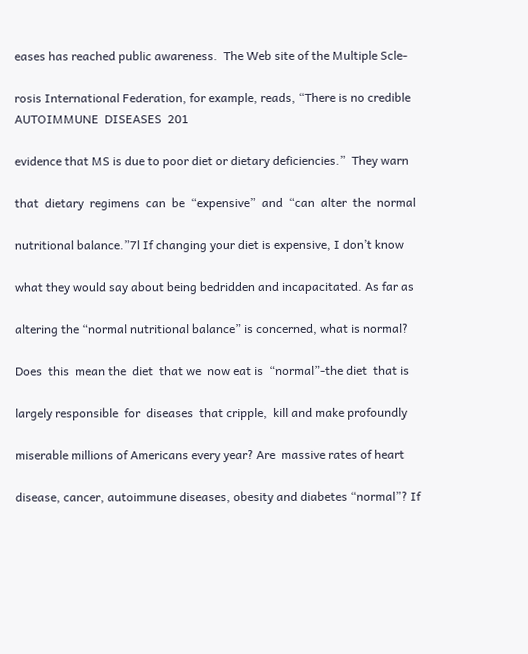eases has reached public awareness.  The Web site of the Multiple Scle-

rosis International Federation, for example, reads, “There is no credible AUTOIMMUNE  DISEASES  201

evidence that MS is due to poor diet or dietary deficiencies.”  They warn

that  dietary  regimens  can  be  “expensive”  and  “can  alter  the  normal

nutritional balance.”7l If changing your diet is expensive, I don’t know

what they would say about being bedridden and incapacitated. As far as

altering the “normal nutritional balance” is concerned, what is normal?

Does  this  mean the  diet  that we  now eat is  “normal”-the diet  that is

largely responsible  for  diseases  that cripple,  kill and make profoundly

miserable millions of Americans every year? Are  massive rates of heart

disease, cancer, autoimmune diseases, obesity and diabetes “normal”? If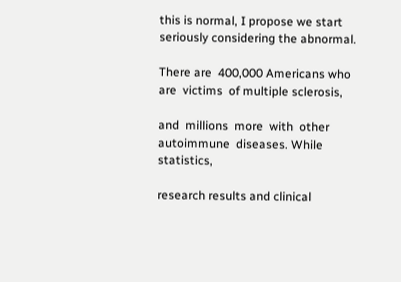this is normal, I propose we start seriously considering the abnormal.

There are  400,000 Americans who are  victims  of multiple sclerosis,

and  millions  more  with  other  autoimmune  diseases. While  statistics,

research results and clinical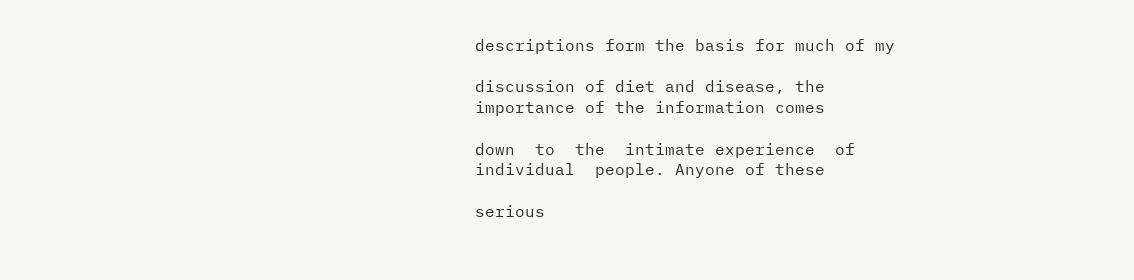descriptions form the basis for much of my

discussion of diet and disease, the importance of the information comes

down  to  the  intimate experience  of individual  people. Anyone of these

serious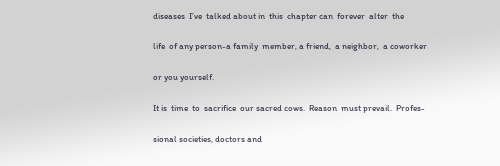diseases  I’ve  talked about in  this  chapter can  forever  alter  the

life  of any person-a family  member, a friend,  a neighbor,  a coworker

or you yourself.

It is  time  to  sacrifice  our sacred cows.  Reason  must prevail.  Profes-

sional societies, doctors and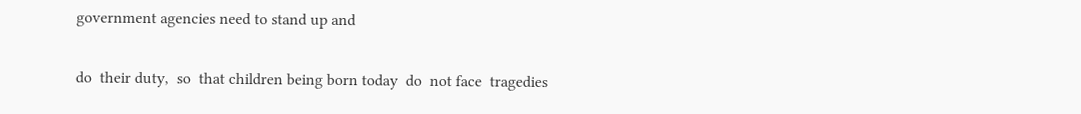government agencies need to stand up and

do  their duty,  so  that children being born today  do  not face  tragedies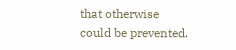that otherwise could be prevented.